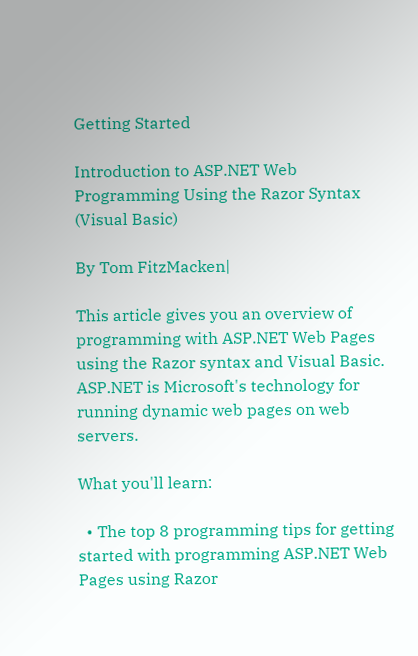Getting Started

Introduction to ASP.NET Web Programming Using the Razor Syntax (Visual Basic)

By Tom FitzMacken|

This article gives you an overview of programming with ASP.NET Web Pages using the Razor syntax and Visual Basic. ASP.NET is Microsoft's technology for running dynamic web pages on web servers.

What you'll learn:

  • The top 8 programming tips for getting started with programming ASP.NET Web Pages using Razor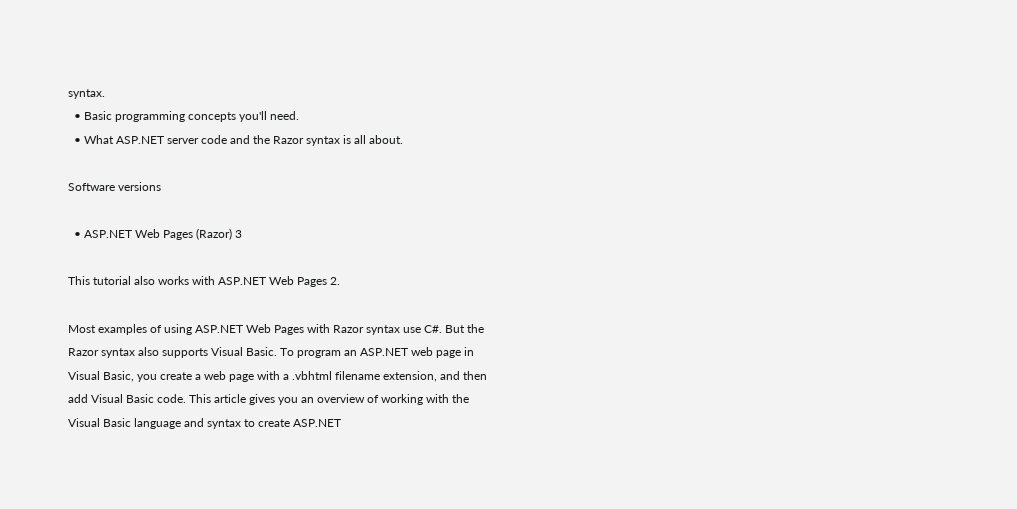syntax.
  • Basic programming concepts you'll need.
  • What ASP.NET server code and the Razor syntax is all about.

Software versions

  • ASP.NET Web Pages (Razor) 3

This tutorial also works with ASP.NET Web Pages 2.

Most examples of using ASP.NET Web Pages with Razor syntax use C#. But the Razor syntax also supports Visual Basic. To program an ASP.NET web page in Visual Basic, you create a web page with a .vbhtml filename extension, and then add Visual Basic code. This article gives you an overview of working with the Visual Basic language and syntax to create ASP.NET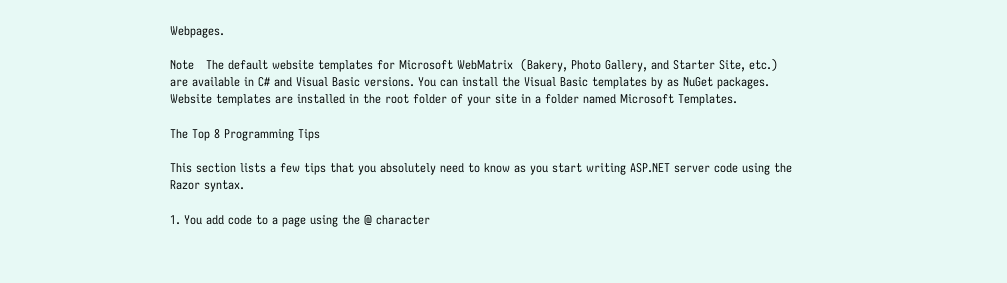Webpages.

Note   The default website templates for Microsoft WebMatrix  (Bakery, Photo Gallery, and Starter Site, etc.) are available in C# and Visual Basic versions. You can install the Visual Basic templates by as NuGet packages. Website templates are installed in the root folder of your site in a folder named Microsoft Templates.

The Top 8 Programming Tips

This section lists a few tips that you absolutely need to know as you start writing ASP.NET server code using the Razor syntax.

1. You add code to a page using the @ character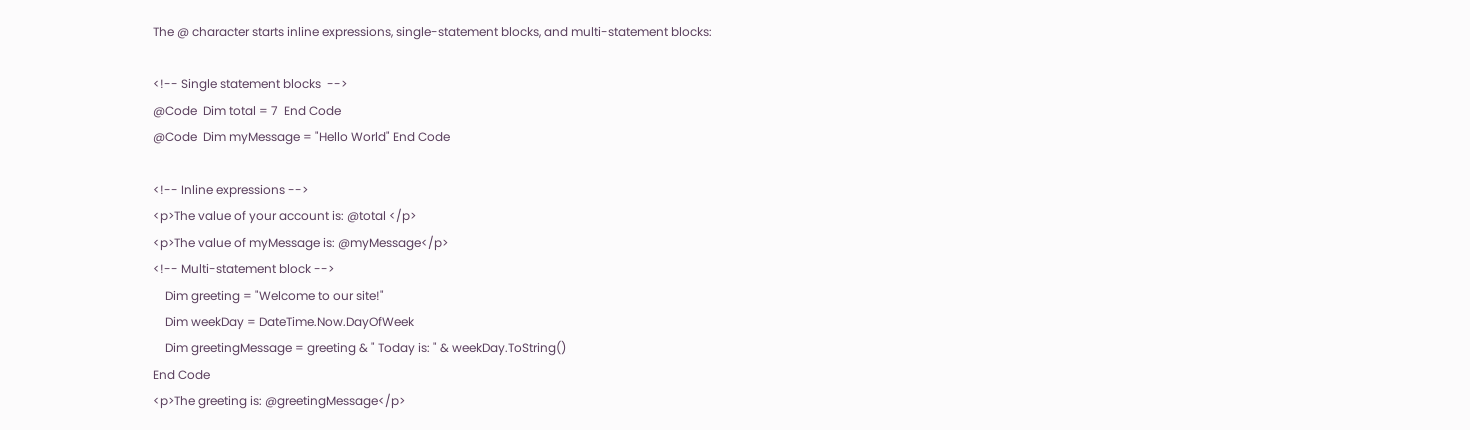The @ character starts inline expressions, single-statement blocks, and multi-statement blocks:

<!-- Single statement blocks  -->
@Code  Dim total = 7  End Code
@Code  Dim myMessage = "Hello World" End Code

<!-- Inline expressions -->
<p>The value of your account is: @total </p>
<p>The value of myMessage is: @myMessage</p>
<!-- Multi-statement block -->
    Dim greeting = "Welcome to our site!"
    Dim weekDay = DateTime.Now.DayOfWeek
    Dim greetingMessage = greeting & " Today is: " & weekDay.ToString()
End Code
<p>The greeting is: @greetingMessage</p>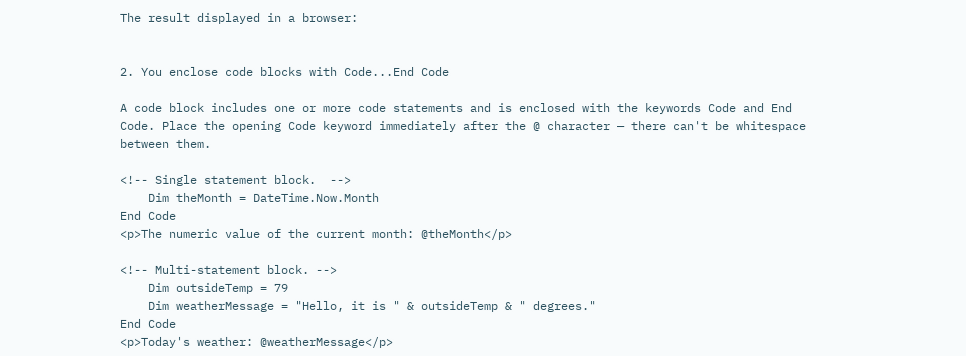The result displayed in a browser:


2. You enclose code blocks with Code...End Code

A code block includes one or more code statements and is enclosed with the keywords Code and End Code. Place the opening Code keyword immediately after the @ character — there can't be whitespace between them.

<!-- Single statement block.  -->
    Dim theMonth = DateTime.Now.Month
End Code
<p>The numeric value of the current month: @theMonth</p>

<!-- Multi-statement block. -->
    Dim outsideTemp = 79
    Dim weatherMessage = "Hello, it is " & outsideTemp & " degrees."
End Code
<p>Today's weather: @weatherMessage</p>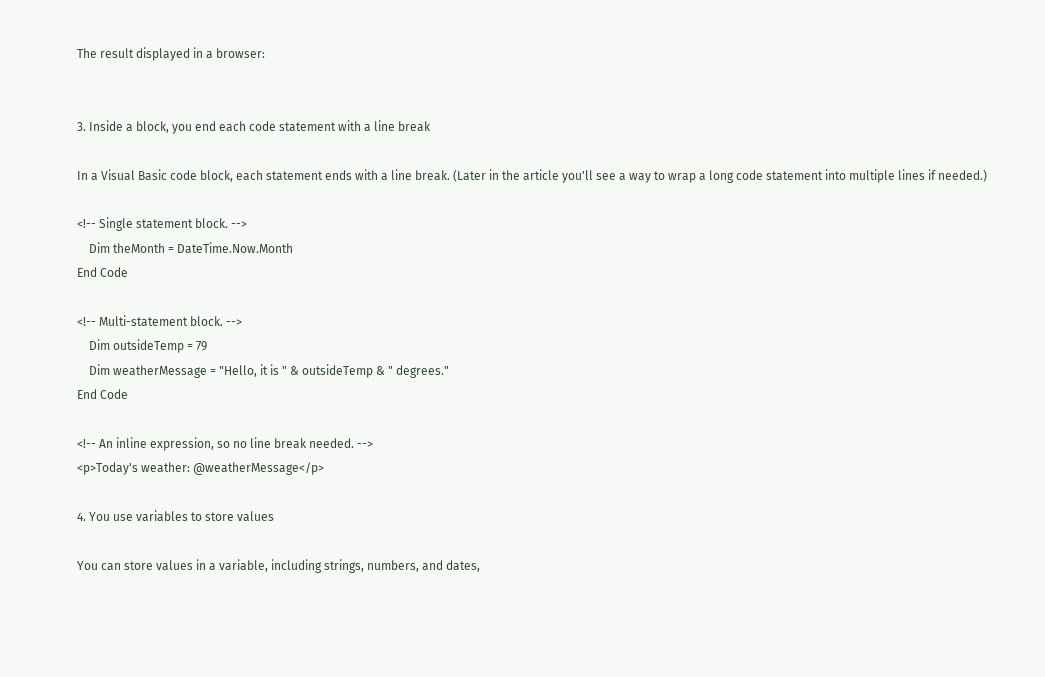The result displayed in a browser:


3. Inside a block, you end each code statement with a line break

In a Visual Basic code block, each statement ends with a line break. (Later in the article you'll see a way to wrap a long code statement into multiple lines if needed.)

<!-- Single statement block. -->
    Dim theMonth = DateTime.Now.Month
End Code

<!-- Multi-statement block. -->
    Dim outsideTemp = 79
    Dim weatherMessage = "Hello, it is " & outsideTemp & " degrees."
End Code

<!-- An inline expression, so no line break needed. -->
<p>Today's weather: @weatherMessage</p>

4. You use variables to store values

You can store values in a variable, including strings, numbers, and dates,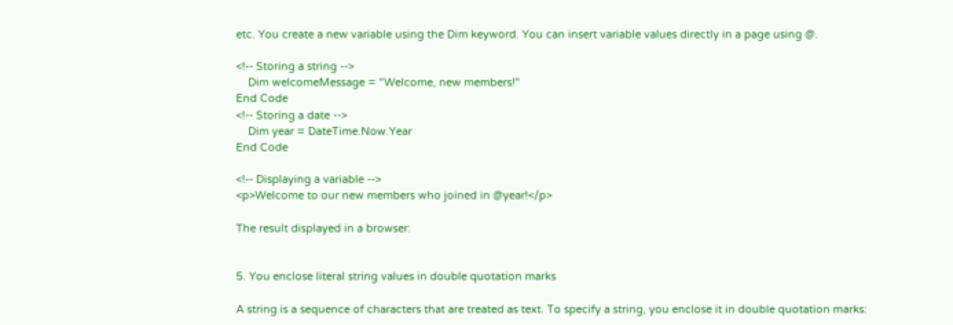etc. You create a new variable using the Dim keyword. You can insert variable values directly in a page using @.

<!-- Storing a string -->
    Dim welcomeMessage = "Welcome, new members!"
End Code
<!-- Storing a date -->
    Dim year = DateTime.Now.Year
End Code

<!-- Displaying a variable -->
<p>Welcome to our new members who joined in @year!</p>

The result displayed in a browser:


5. You enclose literal string values in double quotation marks

A string is a sequence of characters that are treated as text. To specify a string, you enclose it in double quotation marks: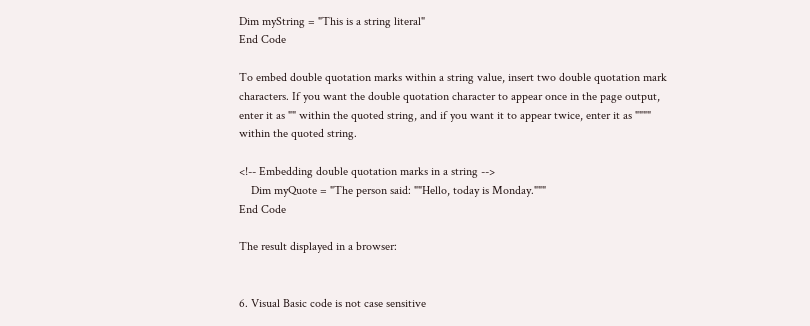Dim myString = "This is a string literal"
End Code

To embed double quotation marks within a string value, insert two double quotation mark characters. If you want the double quotation character to appear once in the page output, enter it as "" within the quoted string, and if you want it to appear twice, enter it as """" within the quoted string.

<!-- Embedding double quotation marks in a string -->
    Dim myQuote = "The person said: ""Hello, today is Monday."""
End Code

The result displayed in a browser:


6. Visual Basic code is not case sensitive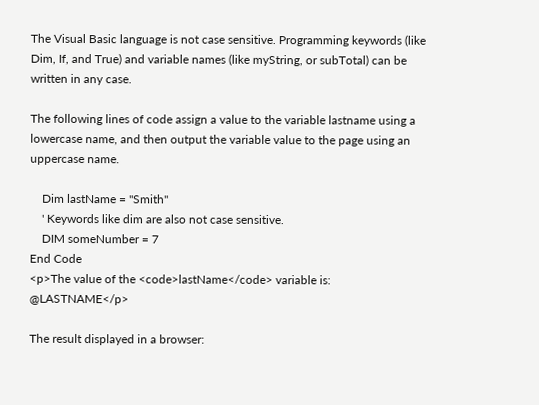The Visual Basic language is not case sensitive. Programming keywords (like Dim, If, and True) and variable names (like myString, or subTotal) can be written in any case.

The following lines of code assign a value to the variable lastname using a lowercase name, and then output the variable value to the page using an uppercase name.

    Dim lastName = "Smith"
    ' Keywords like dim are also not case sensitive.
    DIM someNumber = 7
End Code
<p>The value of the <code>lastName</code> variable is: @LASTNAME</p>

The result displayed in a browser: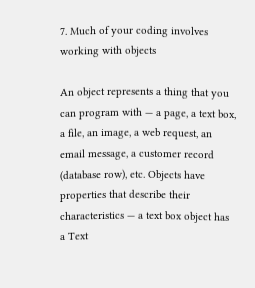7. Much of your coding involves working with objects

An object represents a thing that you can program with — a page, a text box, a file, an image, a web request, an email message, a customer record (database row), etc. Objects have properties that describe their characteristics — a text box object has a Text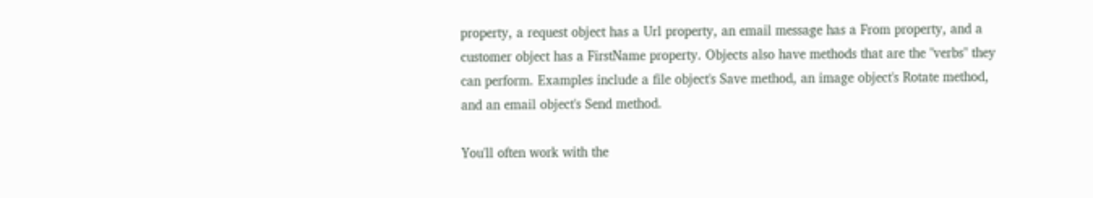property, a request object has a Url property, an email message has a From property, and a customer object has a FirstName property. Objects also have methods that are the "verbs" they can perform. Examples include a file object's Save method, an image object's Rotate method, and an email object's Send method.

You'll often work with the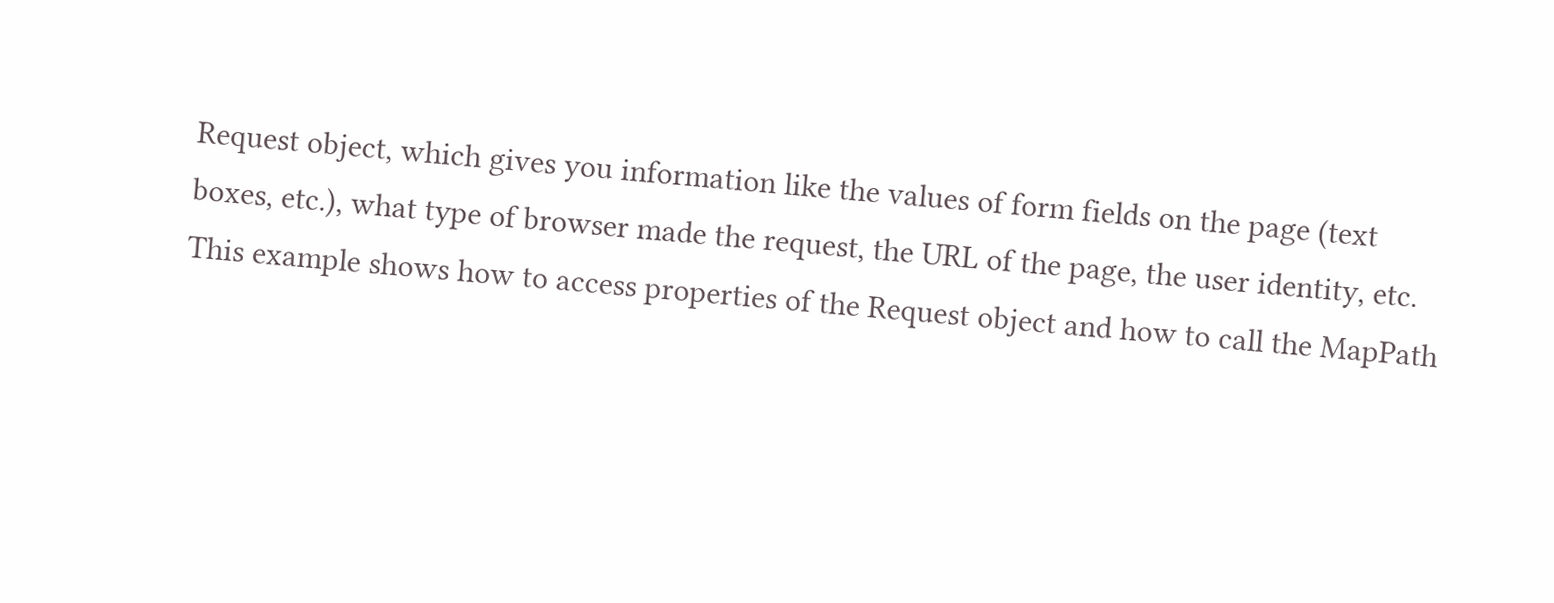Request object, which gives you information like the values of form fields on the page (text boxes, etc.), what type of browser made the request, the URL of the page, the user identity, etc. This example shows how to access properties of the Request object and how to call the MapPath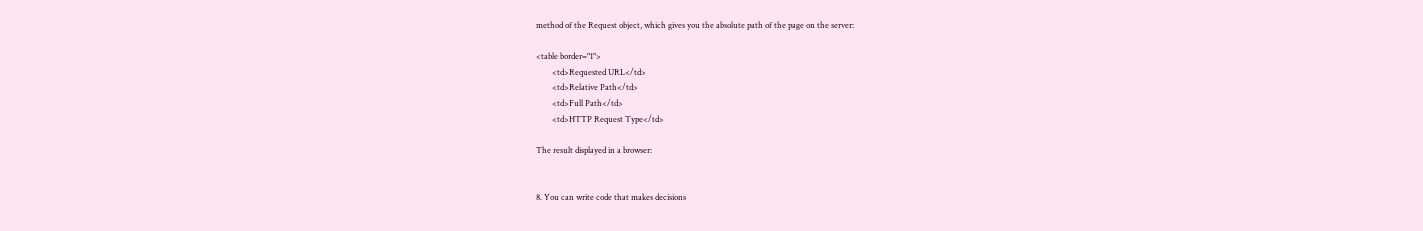method of the Request object, which gives you the absolute path of the page on the server:

<table border="1">
        <td>Requested URL</td>
        <td>Relative Path</td>
        <td>Full Path</td>
        <td>HTTP Request Type</td>

The result displayed in a browser:


8. You can write code that makes decisions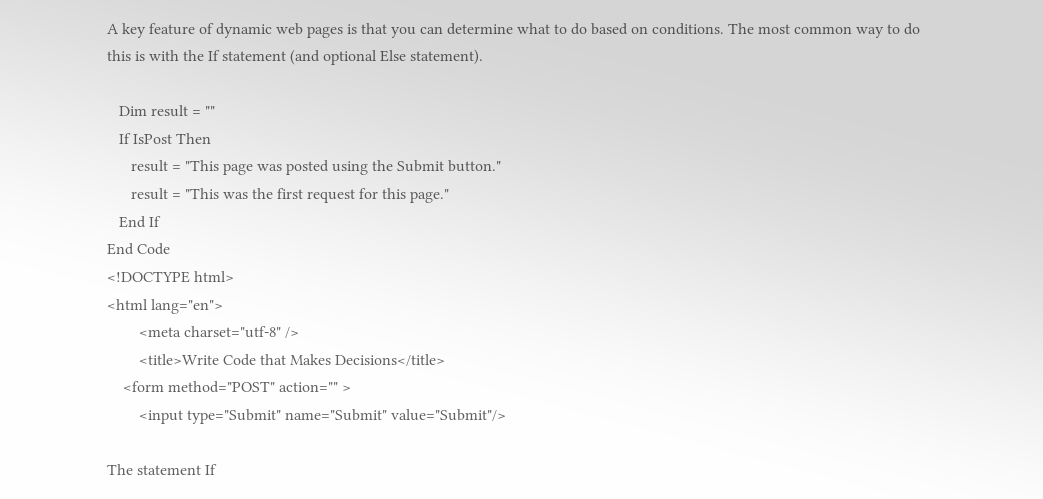A key feature of dynamic web pages is that you can determine what to do based on conditions. The most common way to do this is with the If statement (and optional Else statement).

   Dim result = ""
   If IsPost Then
      result = "This page was posted using the Submit button."
      result = "This was the first request for this page."
   End If
End Code
<!DOCTYPE html>
<html lang="en">
        <meta charset="utf-8" />
        <title>Write Code that Makes Decisions</title>
    <form method="POST" action="" >
        <input type="Submit" name="Submit" value="Submit"/>

The statement If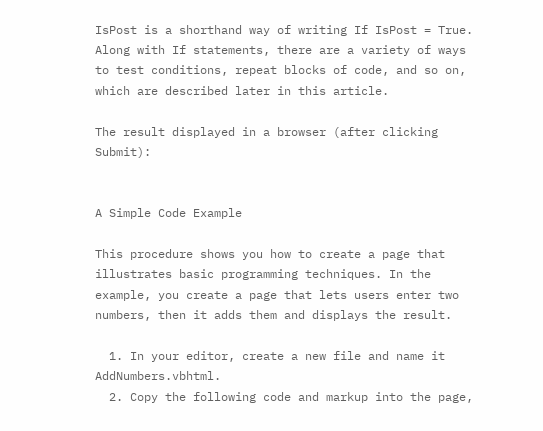IsPost is a shorthand way of writing If IsPost = True. Along with If statements, there are a variety of ways to test conditions, repeat blocks of code, and so on, which are described later in this article.

The result displayed in a browser (after clicking Submit):


A Simple Code Example

This procedure shows you how to create a page that illustrates basic programming techniques. In the example, you create a page that lets users enter two numbers, then it adds them and displays the result.

  1. In your editor, create a new file and name it AddNumbers.vbhtml.
  2. Copy the following code and markup into the page,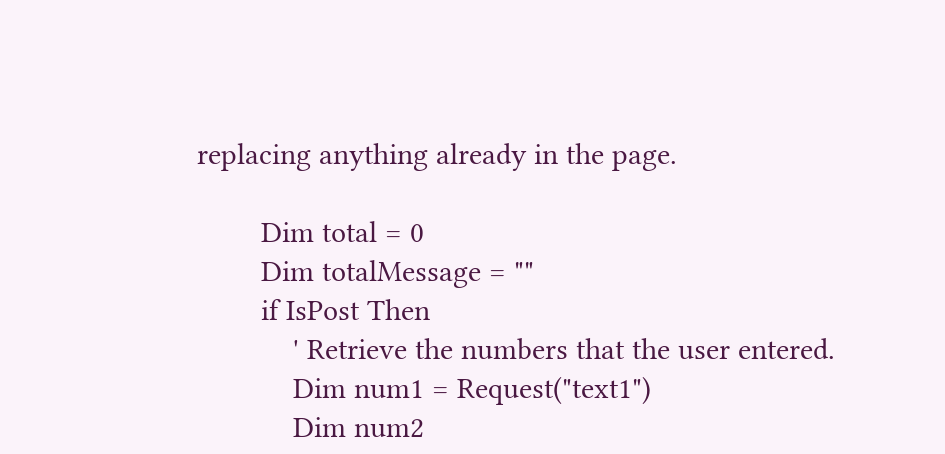replacing anything already in the page.

        Dim total = 0
        Dim totalMessage = ""
        if IsPost Then
            ' Retrieve the numbers that the user entered.
            Dim num1 = Request("text1")
            Dim num2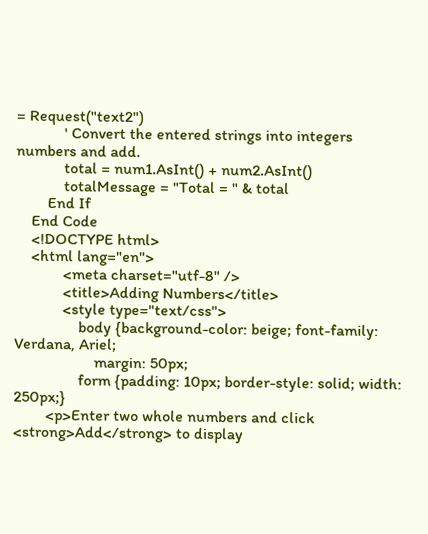= Request("text2")
            ' Convert the entered strings into integers numbers and add.
            total = num1.AsInt() + num2.AsInt()
            totalMessage = "Total = " & total
        End If
    End Code
    <!DOCTYPE html>
    <html lang="en">
            <meta charset="utf-8" />
            <title>Adding Numbers</title>
            <style type="text/css">
                body {background-color: beige; font-family: Verdana, Ariel;
                    margin: 50px;
                form {padding: 10px; border-style: solid; width: 250px;}
        <p>Enter two whole numbers and click <strong>Add</strong> to display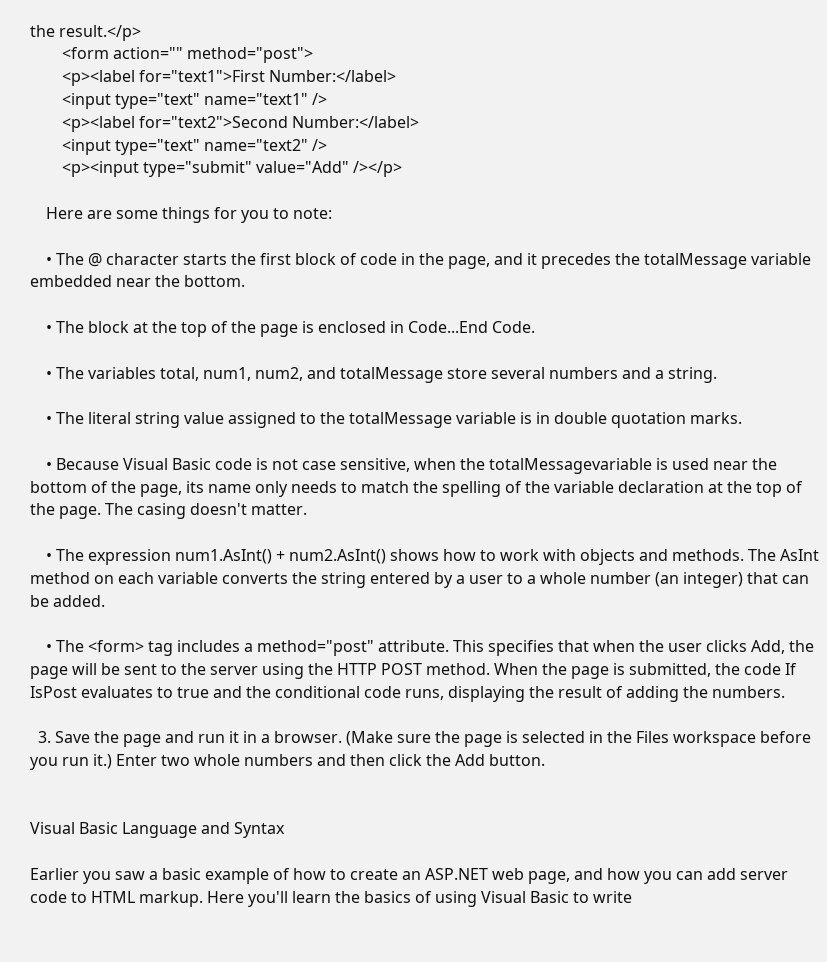the result.</p>
        <form action="" method="post">
        <p><label for="text1">First Number:</label>
        <input type="text" name="text1" />
        <p><label for="text2">Second Number:</label>
        <input type="text" name="text2" />
        <p><input type="submit" value="Add" /></p>

    Here are some things for you to note:

    • The @ character starts the first block of code in the page, and it precedes the totalMessage variable embedded near the bottom.

    • The block at the top of the page is enclosed in Code...End Code.

    • The variables total, num1, num2, and totalMessage store several numbers and a string.

    • The literal string value assigned to the totalMessage variable is in double quotation marks.

    • Because Visual Basic code is not case sensitive, when the totalMessagevariable is used near the bottom of the page, its name only needs to match the spelling of the variable declaration at the top of the page. The casing doesn't matter.

    • The expression num1.AsInt() + num2.AsInt() shows how to work with objects and methods. The AsInt method on each variable converts the string entered by a user to a whole number (an integer) that can be added.

    • The <form> tag includes a method="post" attribute. This specifies that when the user clicks Add, the page will be sent to the server using the HTTP POST method. When the page is submitted, the code If IsPost evaluates to true and the conditional code runs, displaying the result of adding the numbers.

  3. Save the page and run it in a browser. (Make sure the page is selected in the Files workspace before you run it.) Enter two whole numbers and then click the Add button.


Visual Basic Language and Syntax

Earlier you saw a basic example of how to create an ASP.NET web page, and how you can add server code to HTML markup. Here you'll learn the basics of using Visual Basic to write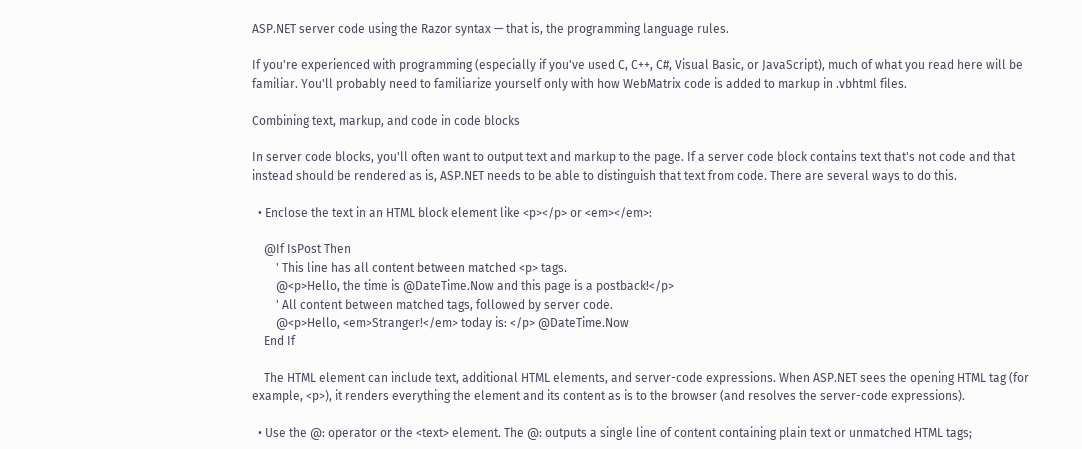ASP.NET server code using the Razor syntax — that is, the programming language rules.

If you're experienced with programming (especially if you've used C, C++, C#, Visual Basic, or JavaScript), much of what you read here will be familiar. You'll probably need to familiarize yourself only with how WebMatrix code is added to markup in .vbhtml files.

Combining text, markup, and code in code blocks

In server code blocks, you'll often want to output text and markup to the page. If a server code block contains text that's not code and that instead should be rendered as is, ASP.NET needs to be able to distinguish that text from code. There are several ways to do this.

  • Enclose the text in an HTML block element like <p></p> or <em></em>:

    @If IsPost Then
        ' This line has all content between matched <p> tags.
        @<p>Hello, the time is @DateTime.Now and this page is a postback!</p>
        ' All content between matched tags, followed by server code.
        @<p>Hello, <em>Stranger!</em> today is: </p> @DateTime.Now
    End If

    The HTML element can include text, additional HTML elements, and server-code expressions. When ASP.NET sees the opening HTML tag (for example, <p>), it renders everything the element and its content as is to the browser (and resolves the server-code expressions).

  • Use the @: operator or the <text> element. The @: outputs a single line of content containing plain text or unmatched HTML tags;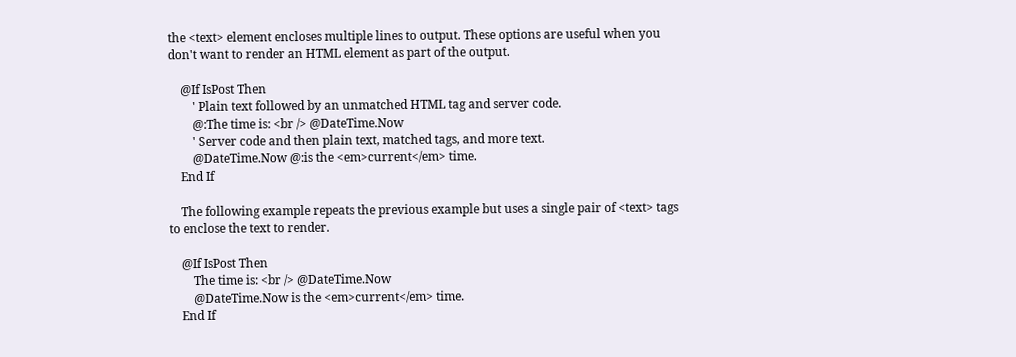the <text> element encloses multiple lines to output. These options are useful when you don't want to render an HTML element as part of the output.

    @If IsPost Then
        ' Plain text followed by an unmatched HTML tag and server code.
        @:The time is: <br /> @DateTime.Now
        ' Server code and then plain text, matched tags, and more text.
        @DateTime.Now @:is the <em>current</em> time.
    End If

    The following example repeats the previous example but uses a single pair of <text> tags to enclose the text to render.

    @If IsPost Then
        The time is: <br /> @DateTime.Now
        @DateTime.Now is the <em>current</em> time.
    End If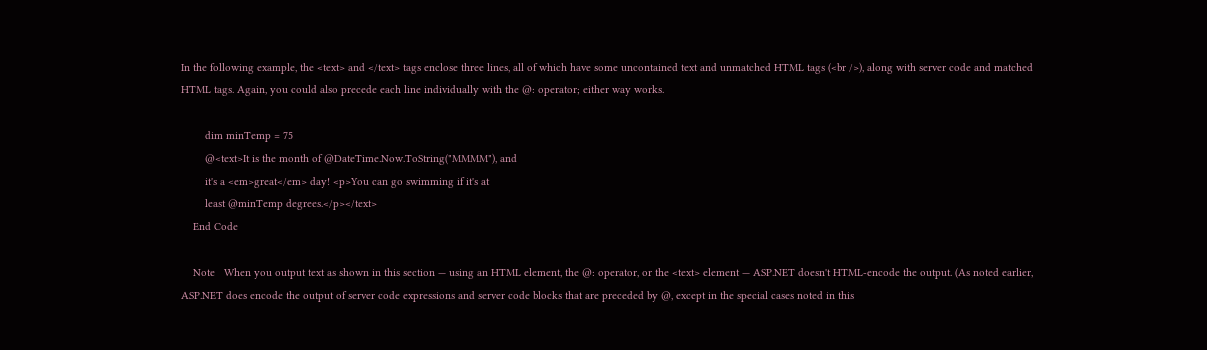In the following example, the <text> and </text> tags enclose three lines, all of which have some uncontained text and unmatched HTML tags (<br />), along with server code and matched HTML tags. Again, you could also precede each line individually with the @: operator; either way works.

        dim minTemp = 75
        @<text>It is the month of @DateTime.Now.ToString("MMMM"), and
        it's a <em>great</em> day! <p>You can go swimming if it's at
        least @minTemp degrees.</p></text>
    End Code

    Note   When you output text as shown in this section — using an HTML element, the @: operator, or the <text> element — ASP.NET doesn't HTML-encode the output. (As noted earlier, ASP.NET does encode the output of server code expressions and server code blocks that are preceded by @, except in the special cases noted in this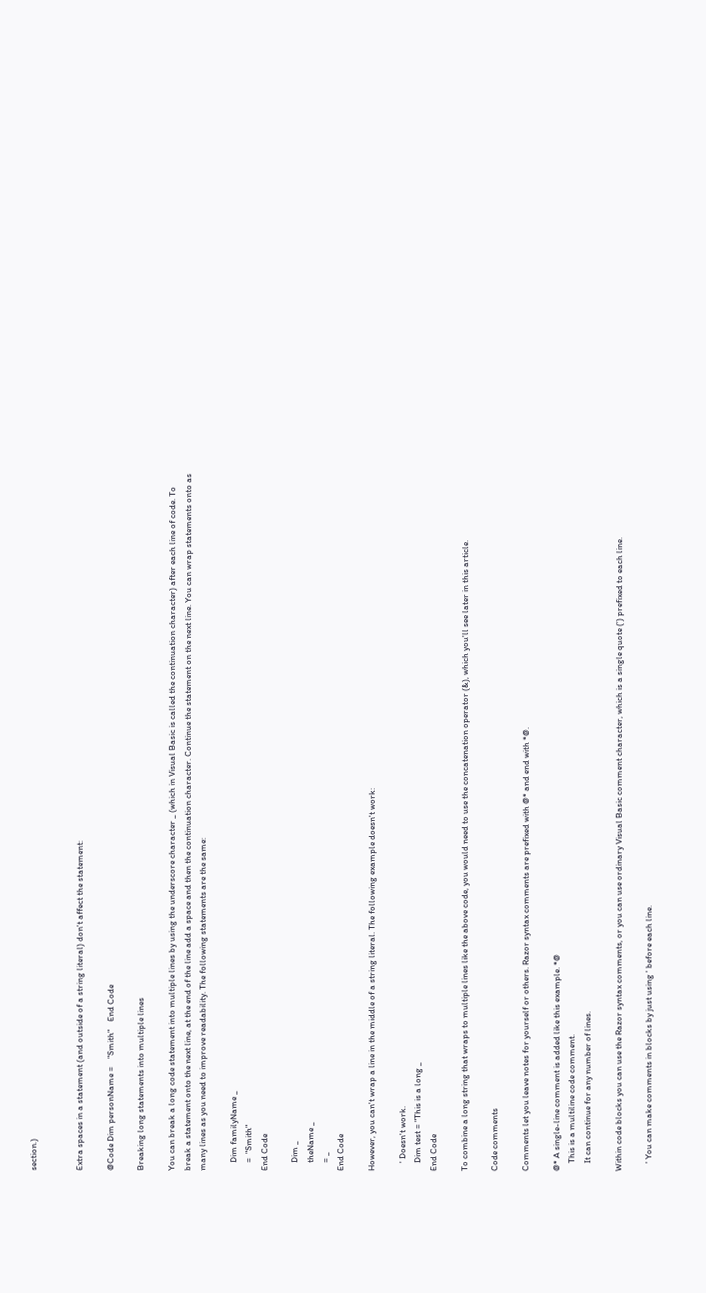section.)


Extra spaces in a statement (and outside of a string literal) don't affect the statement:

@Code Dim personName =    "Smith"    End Code

Breaking long statements into multiple lines

You can break a long code statement into multiple lines by using the underscore character _ (which in Visual Basic is called the continuation character) after each line of code. To break a statement onto the next line, at the end of the line add a space and then the continuation character. Continue the statement on the next line. You can wrap statements onto as many lines as you need to improve readability. The following statements are the same:

    Dim familyName _
    =  "Smith"
End Code

    Dim _
    theName _
    = _
End Code

However, you can't wrap a line in the middle of a string literal. The following example doesn't work:

    ' Doesn't work.
    Dim test = "This is a long _
End Code

To combine a long string that wraps to multiple lines like the above code, you would need to use the concatenation operator (&), which you'll see later in this article.

Code comments

Comments let you leave notes for yourself or others. Razor syntax comments are prefixed with @* and end with *@.

@* A single-line comment is added like this example. *@
    This is a multiline code comment.
    It can continue for any number of lines.

Within code blocks you can use the Razor syntax comments, or you can use ordinary Visual Basic comment character, which is a single quote (') prefixed to each line.

    ' You can make comments in blocks by just using ' before each line.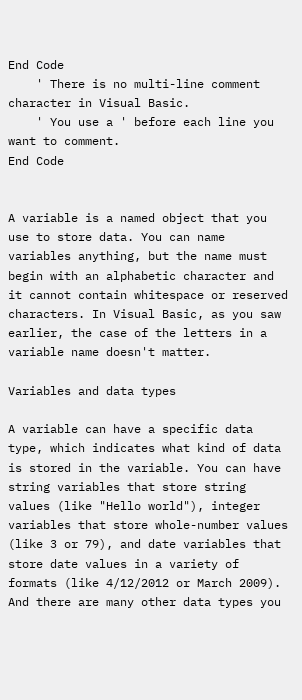End Code
    ' There is no multi-line comment character in Visual Basic.
    ' You use a ' before each line you want to comment.
End Code


A variable is a named object that you use to store data. You can name variables anything, but the name must begin with an alphabetic character and it cannot contain whitespace or reserved characters. In Visual Basic, as you saw earlier, the case of the letters in a variable name doesn't matter.

Variables and data types

A variable can have a specific data type, which indicates what kind of data is stored in the variable. You can have string variables that store string values (like "Hello world"), integer variables that store whole-number values (like 3 or 79), and date variables that store date values in a variety of formats (like 4/12/2012 or March 2009). And there are many other data types you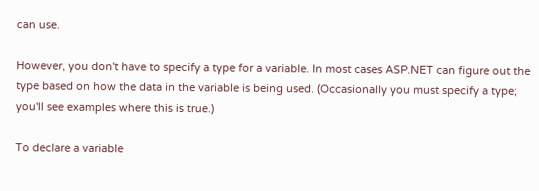can use.

However, you don't have to specify a type for a variable. In most cases ASP.NET can figure out the type based on how the data in the variable is being used. (Occasionally you must specify a type; you'll see examples where this is true.)

To declare a variable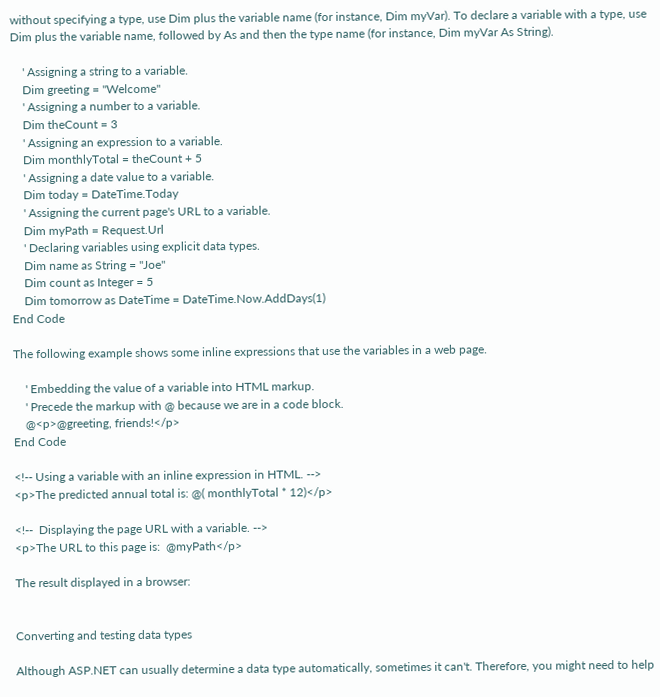without specifying a type, use Dim plus the variable name (for instance, Dim myVar). To declare a variable with a type, use Dim plus the variable name, followed by As and then the type name (for instance, Dim myVar As String).

    ' Assigning a string to a variable.
    Dim greeting = "Welcome"
    ' Assigning a number to a variable.
    Dim theCount = 3
    ' Assigning an expression to a variable.
    Dim monthlyTotal = theCount + 5
    ' Assigning a date value to a variable.
    Dim today = DateTime.Today
    ' Assigning the current page's URL to a variable.
    Dim myPath = Request.Url
    ' Declaring variables using explicit data types.
    Dim name as String = "Joe"
    Dim count as Integer = 5
    Dim tomorrow as DateTime = DateTime.Now.AddDays(1)
End Code

The following example shows some inline expressions that use the variables in a web page.

    ' Embedding the value of a variable into HTML markup.
    ' Precede the markup with @ because we are in a code block.
    @<p>@greeting, friends!</p>
End Code

<!-- Using a variable with an inline expression in HTML. -->
<p>The predicted annual total is: @( monthlyTotal * 12)</p>

<!--  Displaying the page URL with a variable. -->
<p>The URL to this page is:  @myPath</p>

The result displayed in a browser:


Converting and testing data types

Although ASP.NET can usually determine a data type automatically, sometimes it can't. Therefore, you might need to help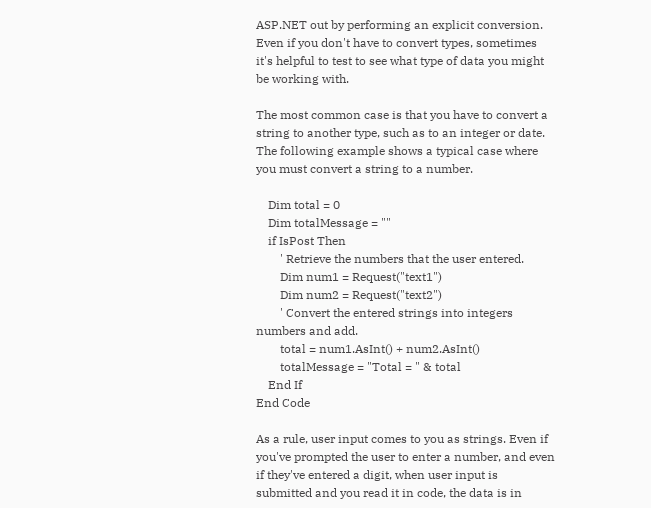ASP.NET out by performing an explicit conversion. Even if you don't have to convert types, sometimes it's helpful to test to see what type of data you might be working with.

The most common case is that you have to convert a string to another type, such as to an integer or date. The following example shows a typical case where you must convert a string to a number.

    Dim total = 0
    Dim totalMessage = ""
    if IsPost Then
        ' Retrieve the numbers that the user entered.
        Dim num1 = Request("text1")
        Dim num2 = Request("text2")
        ' Convert the entered strings into integers numbers and add.
        total = num1.AsInt() + num2.AsInt()
        totalMessage = "Total = " & total
    End If
End Code

As a rule, user input comes to you as strings. Even if you've prompted the user to enter a number, and even if they've entered a digit, when user input is submitted and you read it in code, the data is in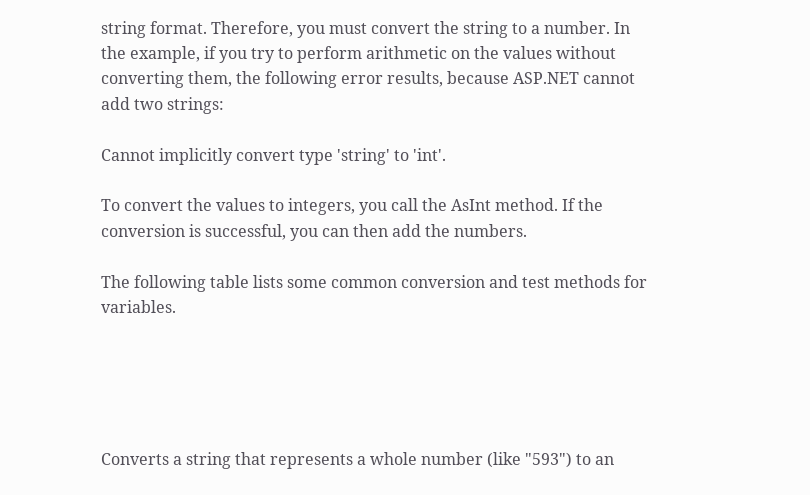string format. Therefore, you must convert the string to a number. In the example, if you try to perform arithmetic on the values without converting them, the following error results, because ASP.NET cannot add two strings:

Cannot implicitly convert type 'string' to 'int'.

To convert the values to integers, you call the AsInt method. If the conversion is successful, you can then add the numbers.

The following table lists some common conversion and test methods for variables.





Converts a string that represents a whole number (like "593") to an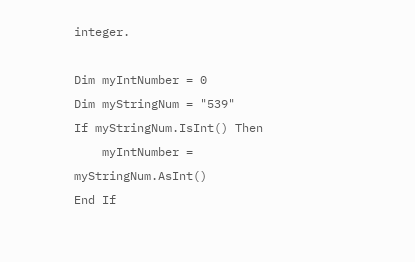integer.

Dim myIntNumber = 0
Dim myStringNum = "539"
If myStringNum.IsInt() Then
    myIntNumber = myStringNum.AsInt()
End If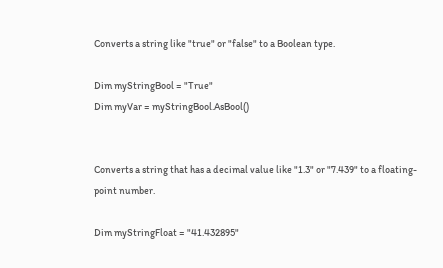Converts a string like "true" or "false" to a Boolean type.

Dim myStringBool = "True"
Dim myVar = myStringBool.AsBool()


Converts a string that has a decimal value like "1.3" or "7.439" to a floating-point number.

Dim myStringFloat = "41.432895"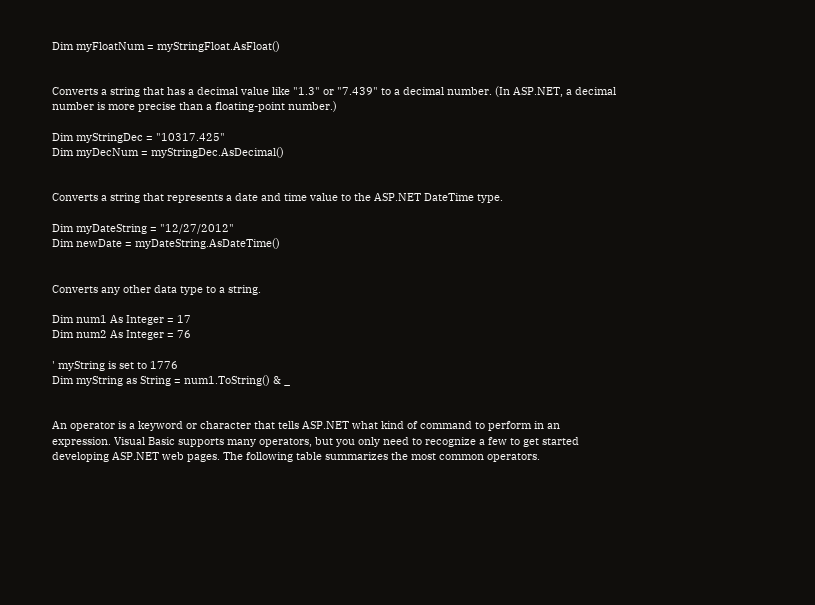Dim myFloatNum = myStringFloat.AsFloat()


Converts a string that has a decimal value like "1.3" or "7.439" to a decimal number. (In ASP.NET, a decimal number is more precise than a floating-point number.)

Dim myStringDec = "10317.425"
Dim myDecNum = myStringDec.AsDecimal()


Converts a string that represents a date and time value to the ASP.NET DateTime type.

Dim myDateString = "12/27/2012"
Dim newDate = myDateString.AsDateTime()


Converts any other data type to a string.

Dim num1 As Integer = 17
Dim num2 As Integer = 76

' myString is set to 1776
Dim myString as String = num1.ToString() & _


An operator is a keyword or character that tells ASP.NET what kind of command to perform in an expression. Visual Basic supports many operators, but you only need to recognize a few to get started developing ASP.NET web pages. The following table summarizes the most common operators.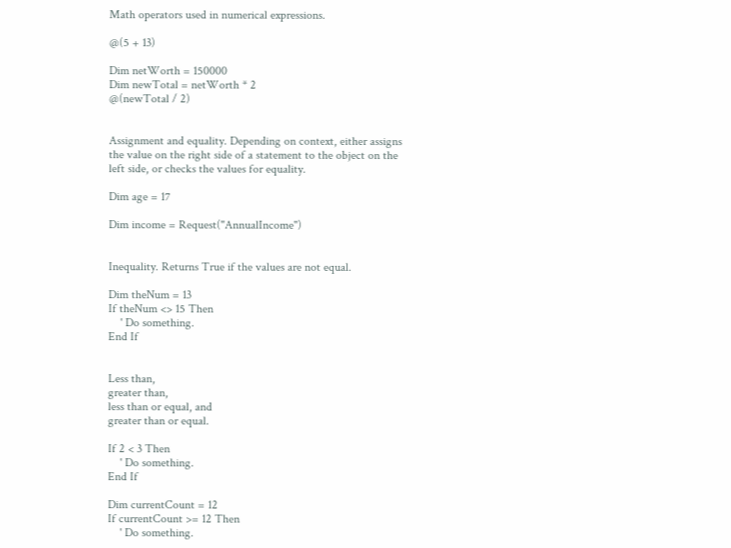Math operators used in numerical expressions.

@(5 + 13)

Dim netWorth = 150000
Dim newTotal = netWorth * 2
@(newTotal / 2)


Assignment and equality. Depending on context, either assigns the value on the right side of a statement to the object on the left side, or checks the values for equality.

Dim age = 17

Dim income = Request("AnnualIncome")


Inequality. Returns True if the values are not equal.

Dim theNum = 13
If theNum <> 15 Then
    ' Do something.
End If


Less than,
greater than,
less than or equal, and
greater than or equal.

If 2 < 3 Then
    ' Do something.
End If

Dim currentCount = 12
If currentCount >= 12 Then
    ' Do something.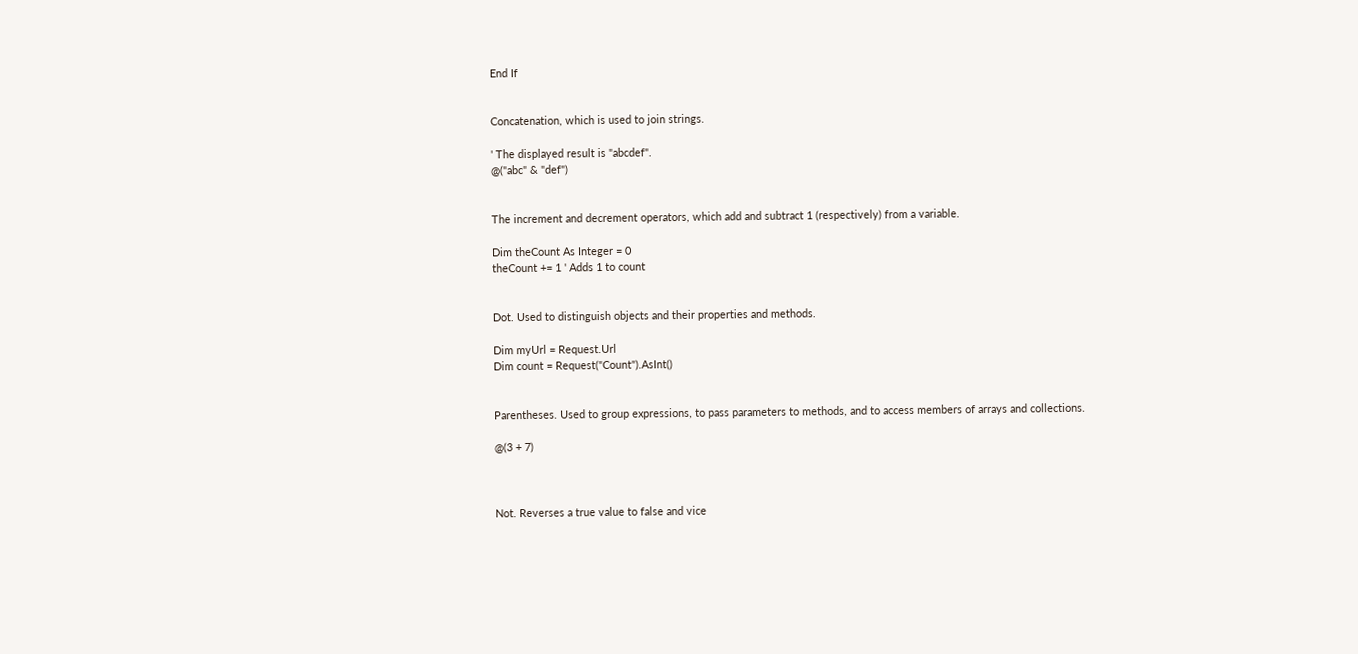End If


Concatenation, which is used to join strings.

' The displayed result is "abcdef".
@("abc" & "def")


The increment and decrement operators, which add and subtract 1 (respectively) from a variable.

Dim theCount As Integer = 0
theCount += 1 ' Adds 1 to count


Dot. Used to distinguish objects and their properties and methods.

Dim myUrl = Request.Url
Dim count = Request("Count").AsInt()


Parentheses. Used to group expressions, to pass parameters to methods, and to access members of arrays and collections.

@(3 + 7)



Not. Reverses a true value to false and vice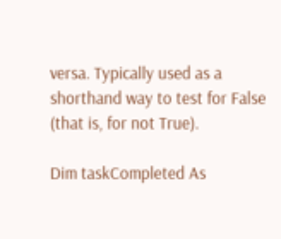versa. Typically used as a shorthand way to test for False (that is, for not True).

Dim taskCompleted As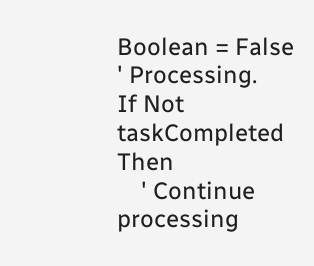Boolean = False
' Processing.
If Not taskCompleted Then
    ' Continue processing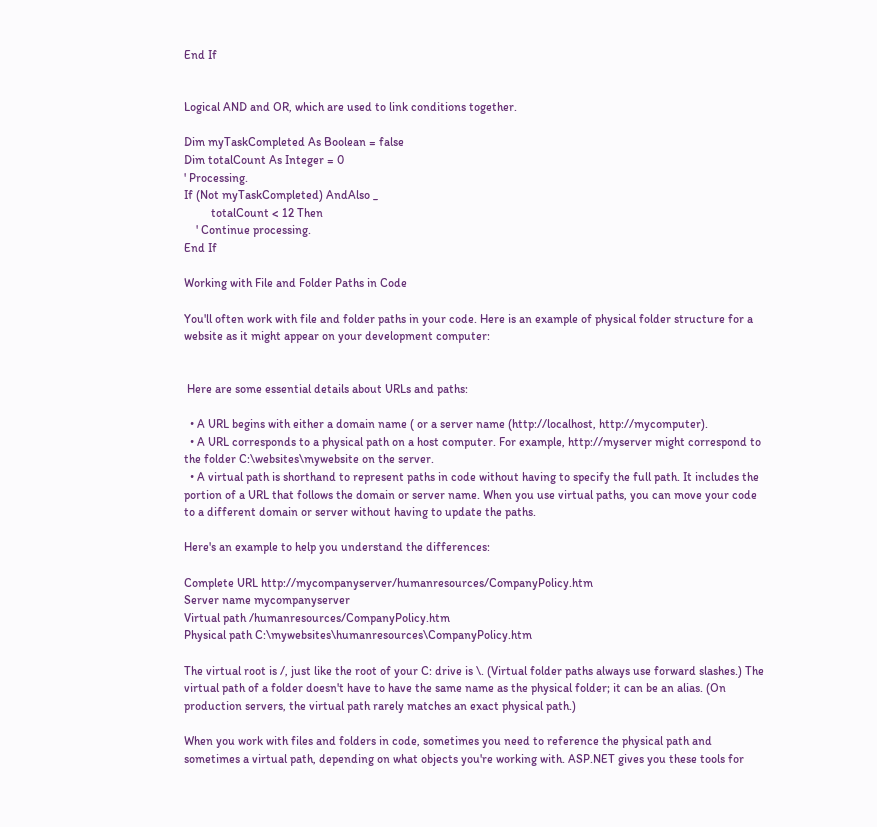End If


Logical AND and OR, which are used to link conditions together.

Dim myTaskCompleted As Boolean = false
Dim totalCount As Integer = 0
' Processing.
If (Not myTaskCompleted) AndAlso _
         totalCount < 12 Then
    ' Continue processing.
End If

Working with File and Folder Paths in Code

You'll often work with file and folder paths in your code. Here is an example of physical folder structure for a website as it might appear on your development computer:


 Here are some essential details about URLs and paths:

  • A URL begins with either a domain name ( or a server name (http://localhost, http://mycomputer).
  • A URL corresponds to a physical path on a host computer. For example, http://myserver might correspond to the folder C:\websites\mywebsite on the server.
  • A virtual path is shorthand to represent paths in code without having to specify the full path. It includes the portion of a URL that follows the domain or server name. When you use virtual paths, you can move your code to a different domain or server without having to update the paths.

Here's an example to help you understand the differences:

Complete URL http://mycompanyserver/humanresources/CompanyPolicy.htm
Server name mycompanyserver
Virtual path /humanresources/CompanyPolicy.htm
Physical path C:\mywebsites\humanresources\CompanyPolicy.htm

The virtual root is /, just like the root of your C: drive is \. (Virtual folder paths always use forward slashes.) The virtual path of a folder doesn't have to have the same name as the physical folder; it can be an alias. (On production servers, the virtual path rarely matches an exact physical path.)

When you work with files and folders in code, sometimes you need to reference the physical path and sometimes a virtual path, depending on what objects you're working with. ASP.NET gives you these tools for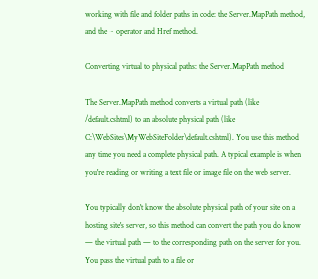working with file and folder paths in code: the Server.MapPath method, and the ~ operator and Href method.

Converting virtual to physical paths: the Server.MapPath method

The Server.MapPath method converts a virtual path (like /default.cshtml) to an absolute physical path (like C:\WebSites\MyWebSiteFolder\default.cshtml). You use this method any time you need a complete physical path. A typical example is when you're reading or writing a text file or image file on the web server.

You typically don't know the absolute physical path of your site on a hosting site's server, so this method can convert the path you do know — the virtual path — to the corresponding path on the server for you. You pass the virtual path to a file or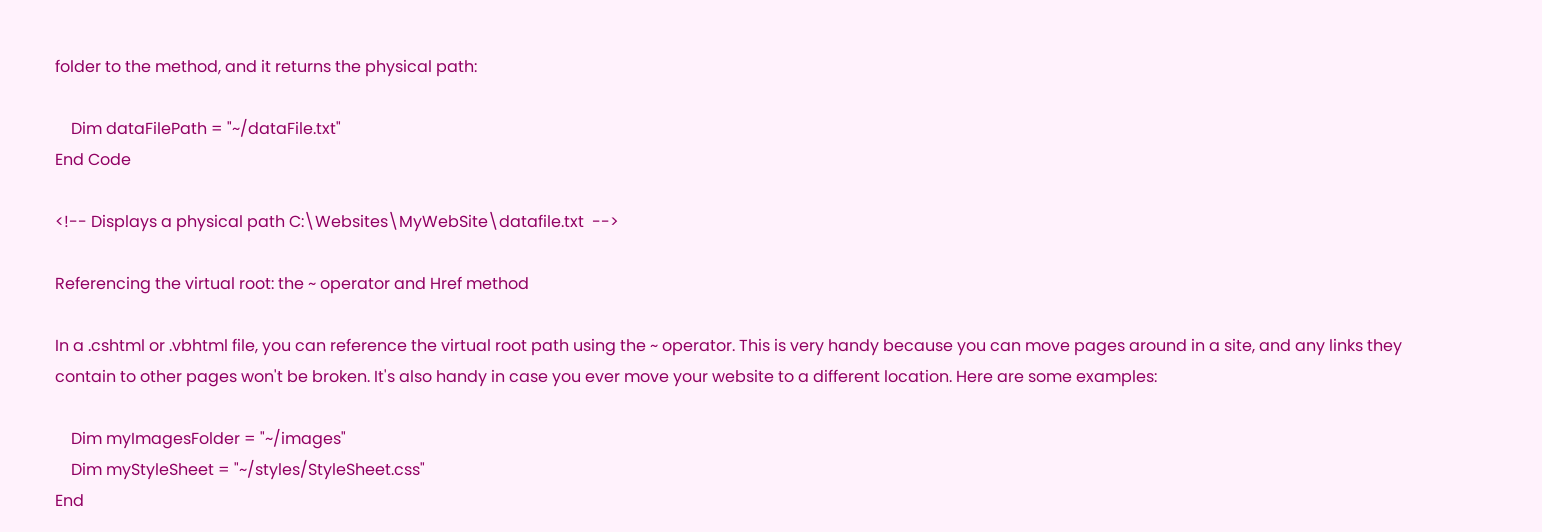folder to the method, and it returns the physical path:

    Dim dataFilePath = "~/dataFile.txt"
End Code

<!-- Displays a physical path C:\Websites\MyWebSite\datafile.txt  -->

Referencing the virtual root: the ~ operator and Href method

In a .cshtml or .vbhtml file, you can reference the virtual root path using the ~ operator. This is very handy because you can move pages around in a site, and any links they contain to other pages won't be broken. It's also handy in case you ever move your website to a different location. Here are some examples:

    Dim myImagesFolder = "~/images"
    Dim myStyleSheet = "~/styles/StyleSheet.css"
End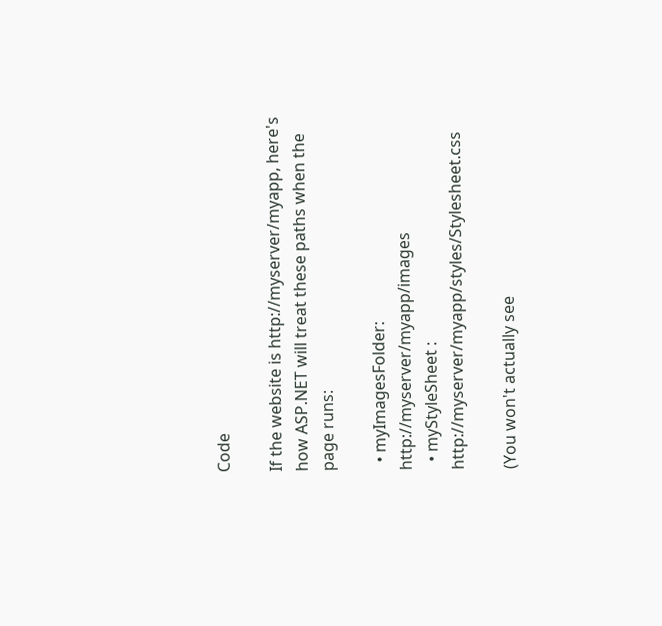Code

If the website is http://myserver/myapp, here's how ASP.NET will treat these paths when the page runs:

  • myImagesFolder: http://myserver/myapp/images
  • myStyleSheet : http://myserver/myapp/styles/Stylesheet.css

(You won't actually see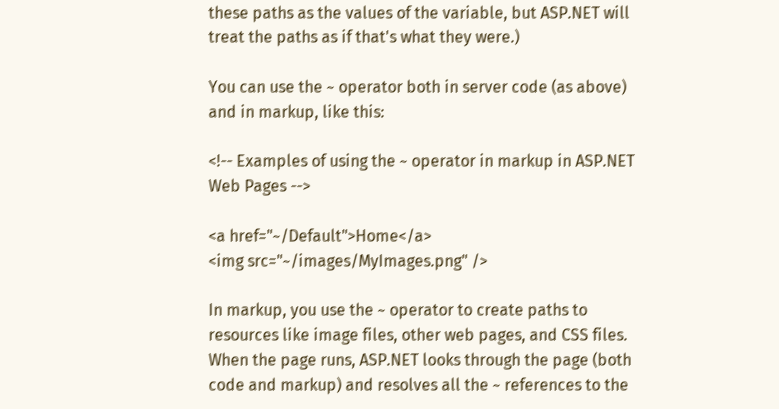these paths as the values of the variable, but ASP.NET will treat the paths as if that's what they were.)

You can use the ~ operator both in server code (as above) and in markup, like this:

<!-- Examples of using the ~ operator in markup in ASP.NET Web Pages -->

<a href="~/Default">Home</a>
<img src="~/images/MyImages.png" />

In markup, you use the ~ operator to create paths to resources like image files, other web pages, and CSS files. When the page runs, ASP.NET looks through the page (both code and markup) and resolves all the ~ references to the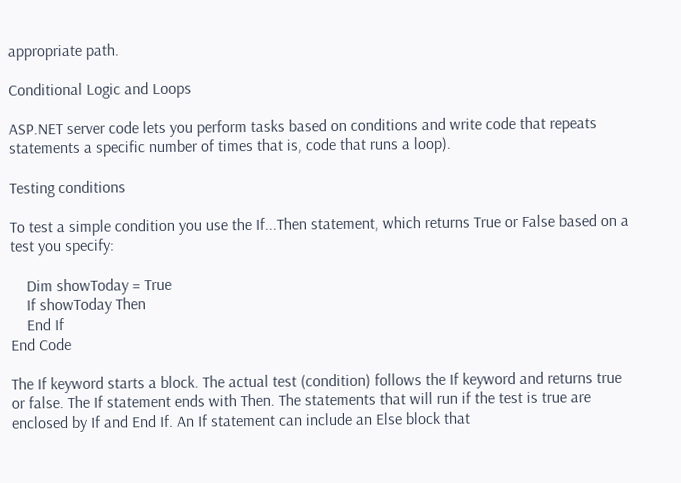appropriate path.

Conditional Logic and Loops

ASP.NET server code lets you perform tasks based on conditions and write code that repeats statements a specific number of times that is, code that runs a loop).

Testing conditions

To test a simple condition you use the If...Then statement, which returns True or False based on a test you specify:

    Dim showToday = True
    If showToday Then
    End If
End Code

The If keyword starts a block. The actual test (condition) follows the If keyword and returns true or false. The If statement ends with Then. The statements that will run if the test is true are enclosed by If and End If. An If statement can include an Else block that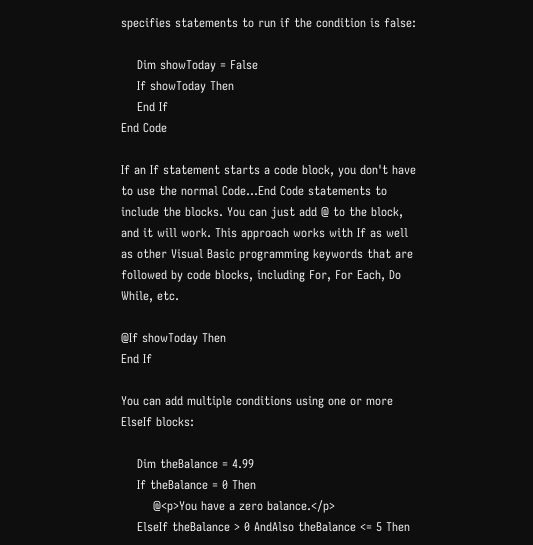specifies statements to run if the condition is false:

    Dim showToday = False
    If showToday Then
    End If
End Code

If an If statement starts a code block, you don't have to use the normal Code...End Code statements to include the blocks. You can just add @ to the block, and it will work. This approach works with If as well as other Visual Basic programming keywords that are followed by code blocks, including For, For Each, Do While, etc.

@If showToday Then
End If

You can add multiple conditions using one or more ElseIf blocks:

    Dim theBalance = 4.99
    If theBalance = 0 Then
        @<p>You have a zero balance.</p>
    ElseIf theBalance > 0 AndAlso theBalance <= 5 Then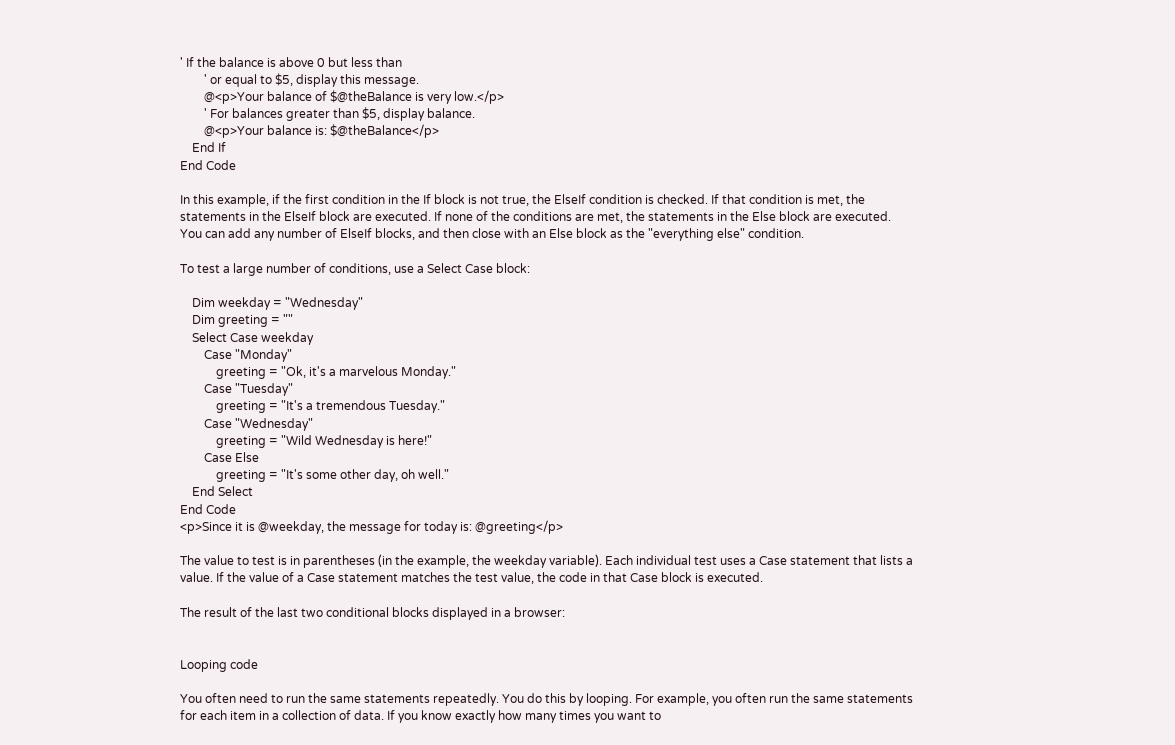' If the balance is above 0 but less than
        ' or equal to $5, display this message.
        @<p>Your balance of $@theBalance is very low.</p>
        ' For balances greater than $5, display balance.
        @<p>Your balance is: $@theBalance</p>
    End If
End Code

In this example, if the first condition in the If block is not true, the ElseIf condition is checked. If that condition is met, the statements in the ElseIf block are executed. If none of the conditions are met, the statements in the Else block are executed. You can add any number of ElseIf blocks, and then close with an Else block as the "everything else" condition.

To test a large number of conditions, use a Select Case block:

    Dim weekday = "Wednesday"
    Dim greeting = ""
    Select Case weekday
        Case "Monday"
            greeting = "Ok, it's a marvelous Monday."
        Case "Tuesday"
            greeting = "It's a tremendous Tuesday."
        Case "Wednesday"
            greeting = "Wild Wednesday is here!"
        Case Else
            greeting = "It's some other day, oh well."
    End Select
End Code
<p>Since it is @weekday, the message for today is: @greeting</p>

The value to test is in parentheses (in the example, the weekday variable). Each individual test uses a Case statement that lists a value. If the value of a Case statement matches the test value, the code in that Case block is executed.

The result of the last two conditional blocks displayed in a browser:


Looping code

You often need to run the same statements repeatedly. You do this by looping. For example, you often run the same statements for each item in a collection of data. If you know exactly how many times you want to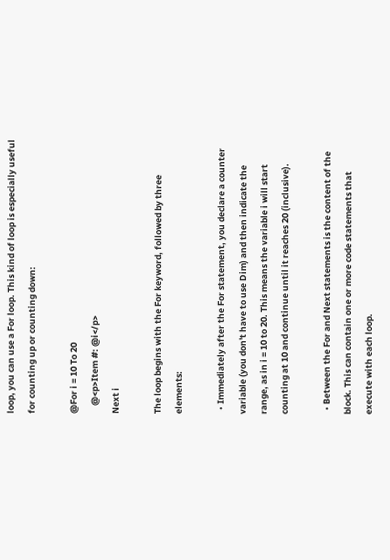loop, you can use a For loop. This kind of loop is especially useful for counting up or counting down:

@For i = 10 To 20
    @<p>Item #: @i</p>
Next i

The loop begins with the For keyword, followed by three elements:

  • Immediately after the For statement, you declare a counter variable (you don't have to use Dim) and then indicate the range, as in i = 10 to 20. This means the variable i will start counting at 10 and continue until it reaches 20 (inclusive).

  • Between the For and Next statements is the content of the block. This can contain one or more code statements that execute with each loop.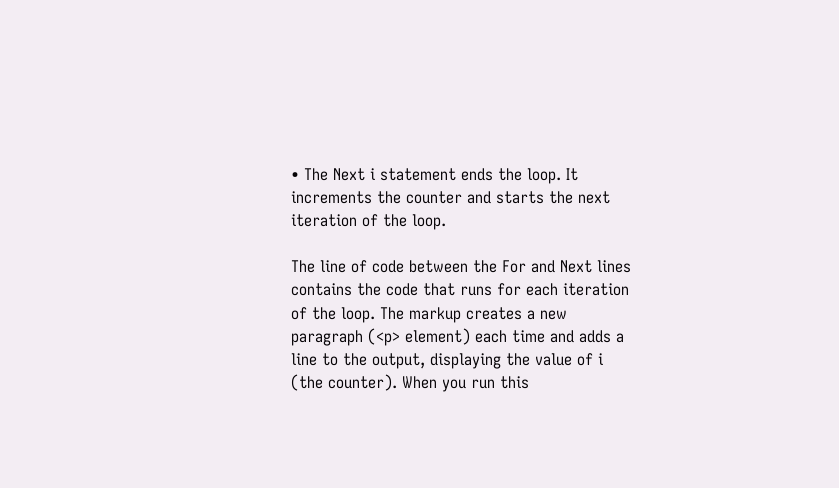• The Next i statement ends the loop. It increments the counter and starts the next iteration of the loop.

The line of code between the For and Next lines contains the code that runs for each iteration of the loop. The markup creates a new paragraph (<p> element) each time and adds a line to the output, displaying the value of i (the counter). When you run this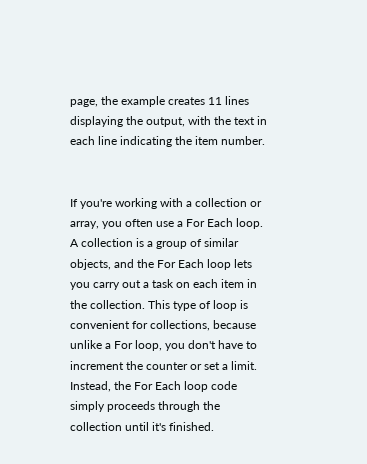page, the example creates 11 lines displaying the output, with the text in each line indicating the item number.


If you're working with a collection or array, you often use a For Each loop. A collection is a group of similar objects, and the For Each loop lets you carry out a task on each item in the collection. This type of loop is convenient for collections, because unlike a For loop, you don't have to increment the counter or set a limit. Instead, the For Each loop code simply proceeds through the collection until it's finished.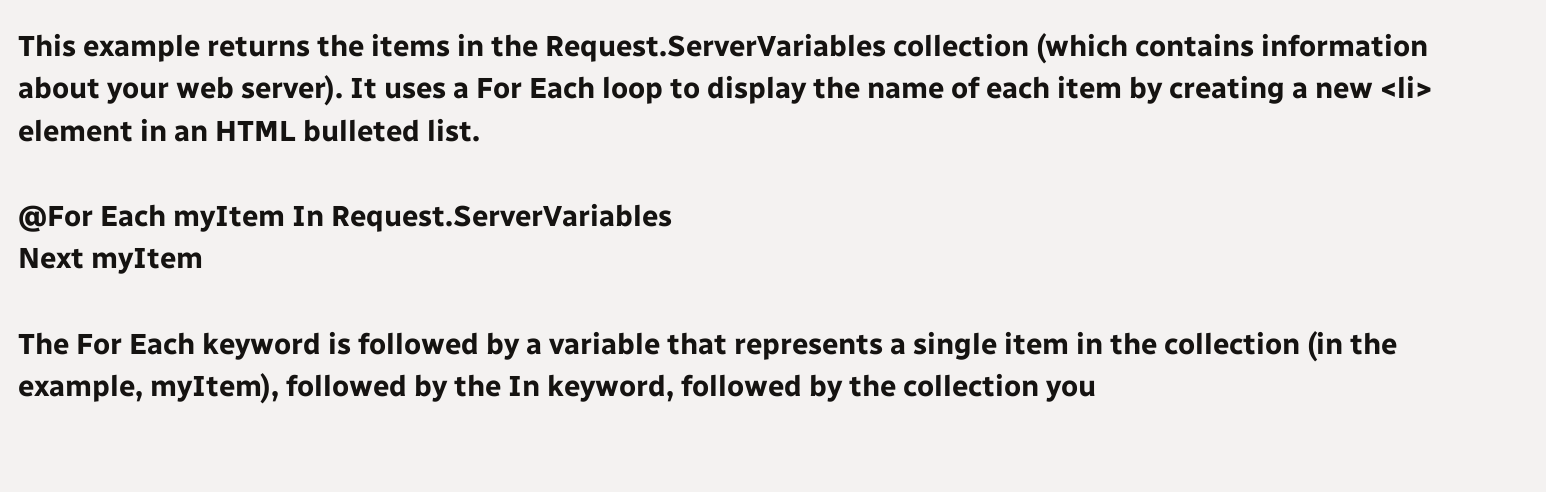This example returns the items in the Request.ServerVariables collection (which contains information about your web server). It uses a For Each loop to display the name of each item by creating a new <li> element in an HTML bulleted list.

@For Each myItem In Request.ServerVariables
Next myItem

The For Each keyword is followed by a variable that represents a single item in the collection (in the example, myItem), followed by the In keyword, followed by the collection you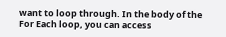want to loop through. In the body of the For Each loop, you can access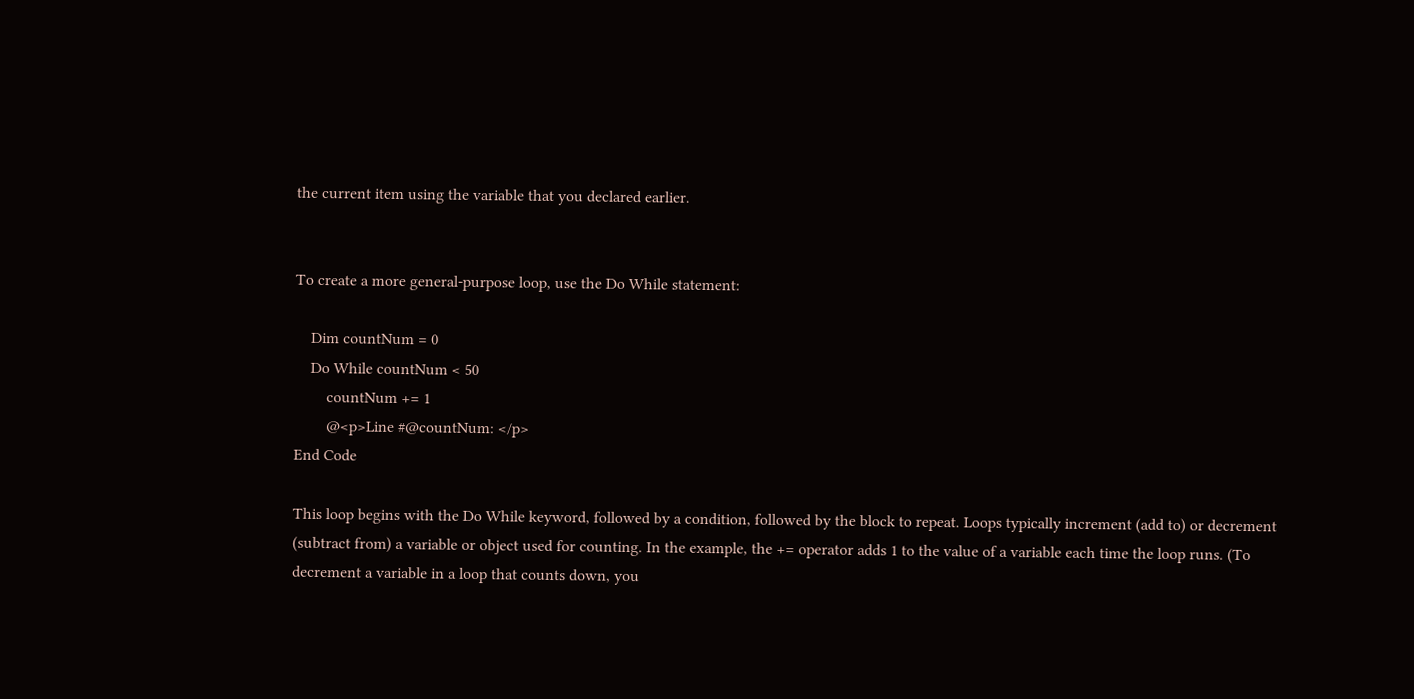the current item using the variable that you declared earlier.


To create a more general-purpose loop, use the Do While statement:

    Dim countNum = 0
    Do While countNum < 50
        countNum += 1
        @<p>Line #@countNum: </p>
End Code

This loop begins with the Do While keyword, followed by a condition, followed by the block to repeat. Loops typically increment (add to) or decrement (subtract from) a variable or object used for counting. In the example, the += operator adds 1 to the value of a variable each time the loop runs. (To decrement a variable in a loop that counts down, you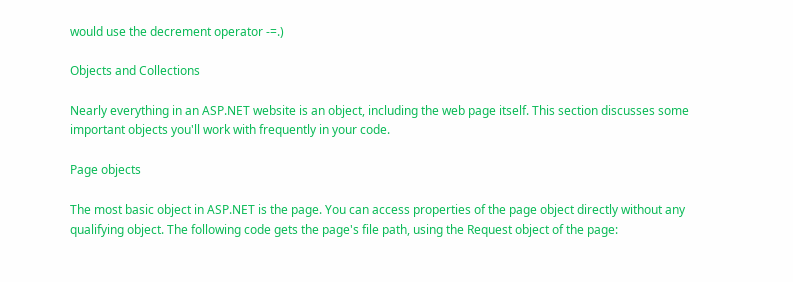would use the decrement operator -=.)

Objects and Collections

Nearly everything in an ASP.NET website is an object, including the web page itself. This section discusses some important objects you'll work with frequently in your code.

Page objects

The most basic object in ASP.NET is the page. You can access properties of the page object directly without any qualifying object. The following code gets the page's file path, using the Request object of the page: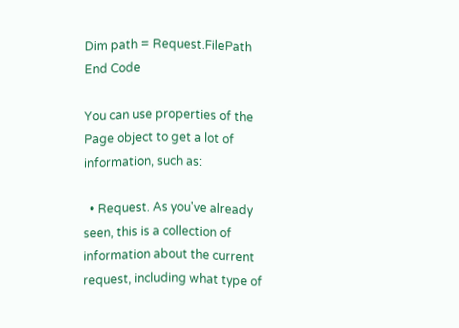Dim path = Request.FilePath
End Code

You can use properties of the Page object to get a lot of information, such as:

  • Request. As you've already seen, this is a collection of information about the current request, including what type of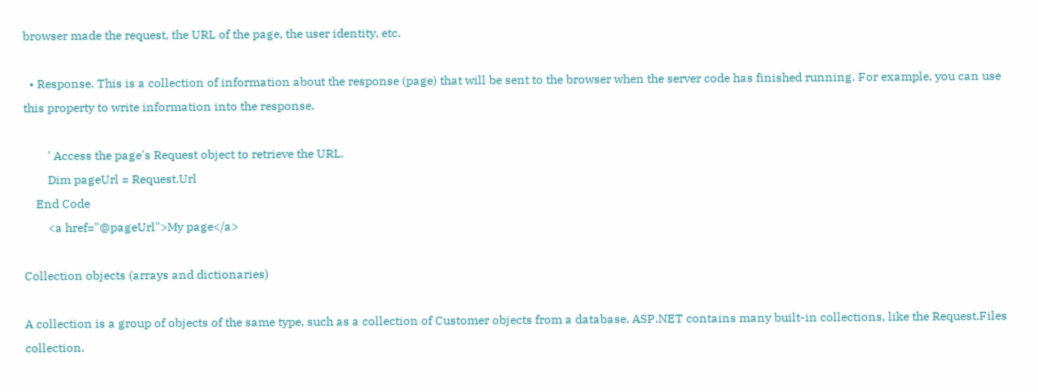browser made the request, the URL of the page, the user identity, etc.

  • Response. This is a collection of information about the response (page) that will be sent to the browser when the server code has finished running. For example, you can use this property to write information into the response.

        ' Access the page's Request object to retrieve the URL.
        Dim pageUrl = Request.Url
    End Code
        <a href="@pageUrl">My page</a>

Collection objects (arrays and dictionaries)

A collection is a group of objects of the same type, such as a collection of Customer objects from a database. ASP.NET contains many built-in collections, like the Request.Files collection.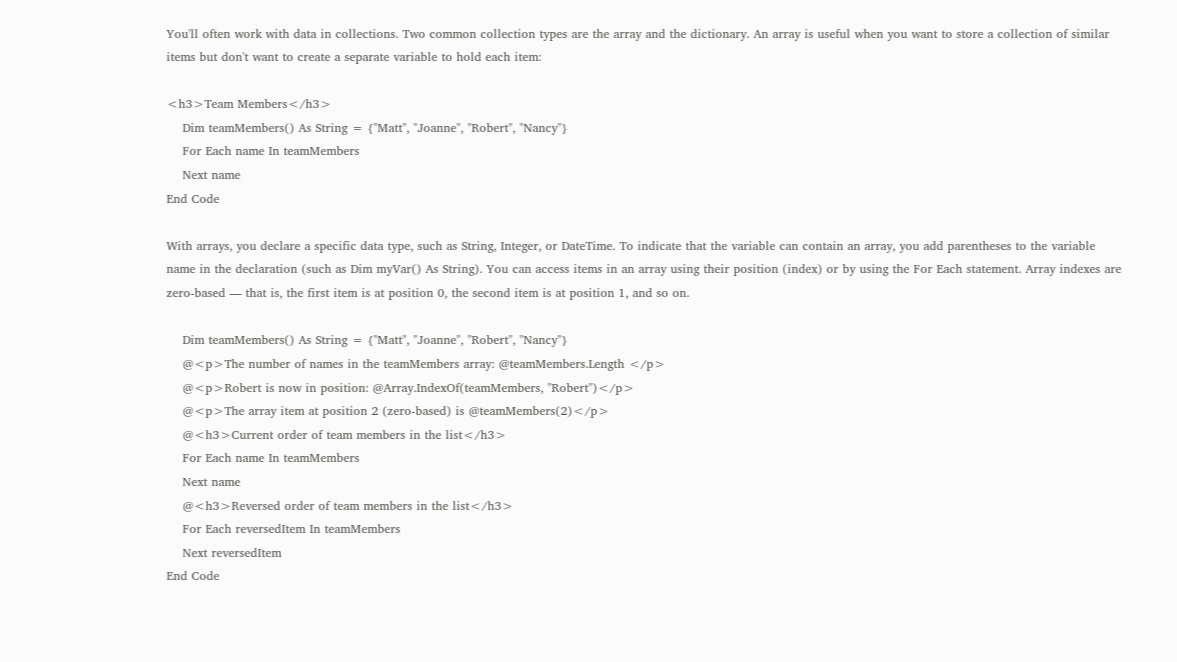You'll often work with data in collections. Two common collection types are the array and the dictionary. An array is useful when you want to store a collection of similar items but don't want to create a separate variable to hold each item:

<h3>Team Members</h3>
    Dim teamMembers() As String = {"Matt", "Joanne", "Robert", "Nancy"}
    For Each name In teamMembers
    Next name
End Code

With arrays, you declare a specific data type, such as String, Integer, or DateTime. To indicate that the variable can contain an array, you add parentheses to the variable name in the declaration (such as Dim myVar() As String). You can access items in an array using their position (index) or by using the For Each statement. Array indexes are zero-based — that is, the first item is at position 0, the second item is at position 1, and so on.

    Dim teamMembers() As String = {"Matt", "Joanne", "Robert", "Nancy"}
    @<p>The number of names in the teamMembers array: @teamMembers.Length </p>
    @<p>Robert is now in position: @Array.IndexOf(teamMembers, "Robert")</p>
    @<p>The array item at position 2 (zero-based) is @teamMembers(2)</p>
    @<h3>Current order of team members in the list</h3>
    For Each name In teamMembers
    Next name
    @<h3>Reversed order of team members in the list</h3>
    For Each reversedItem In teamMembers
    Next reversedItem
End Code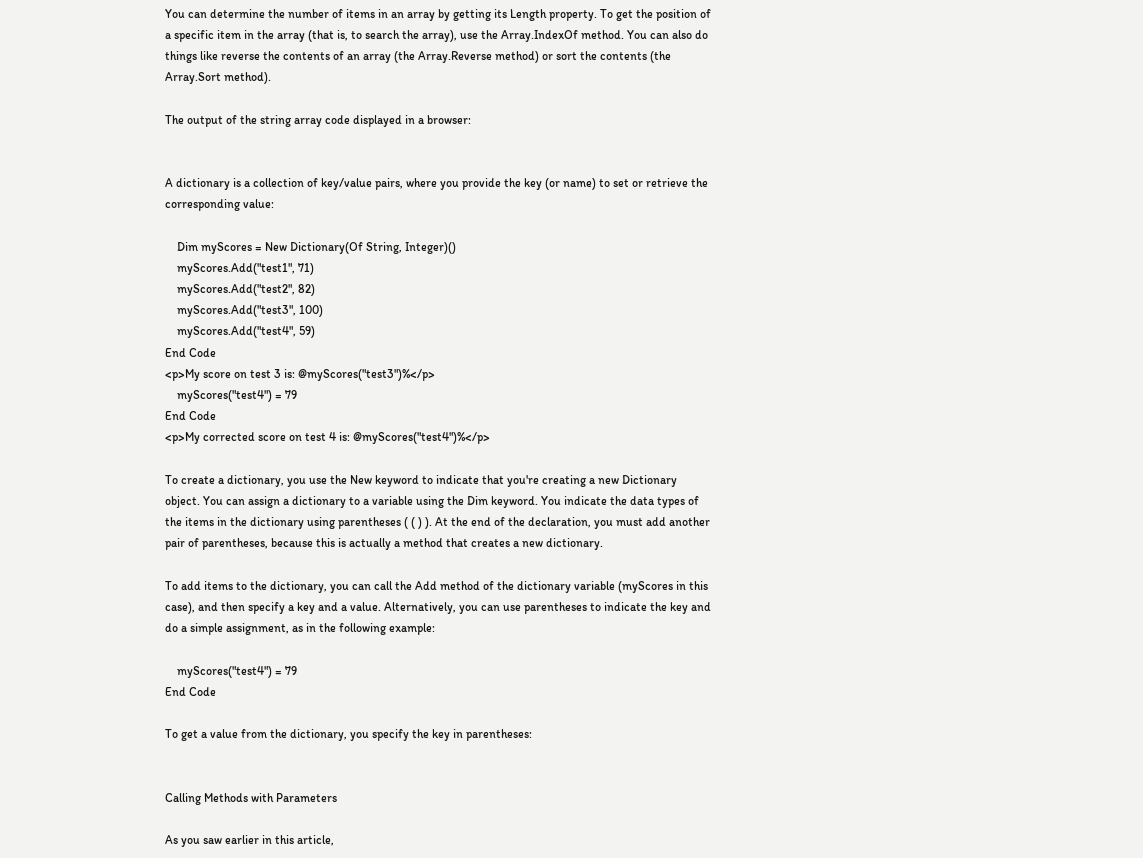You can determine the number of items in an array by getting its Length property. To get the position of a specific item in the array (that is, to search the array), use the Array.IndexOf method. You can also do things like reverse the contents of an array (the Array.Reverse method) or sort the contents (the Array.Sort method).

The output of the string array code displayed in a browser:


A dictionary is a collection of key/value pairs, where you provide the key (or name) to set or retrieve the corresponding value:

    Dim myScores = New Dictionary(Of String, Integer)()
    myScores.Add("test1", 71)
    myScores.Add("test2", 82)
    myScores.Add("test3", 100)
    myScores.Add("test4", 59)
End Code
<p>My score on test 3 is: @myScores("test3")%</p>
    myScores("test4") = 79
End Code
<p>My corrected score on test 4 is: @myScores("test4")%</p>

To create a dictionary, you use the New keyword to indicate that you're creating a new Dictionary object. You can assign a dictionary to a variable using the Dim keyword. You indicate the data types of the items in the dictionary using parentheses ( ( ) ). At the end of the declaration, you must add another pair of parentheses, because this is actually a method that creates a new dictionary.

To add items to the dictionary, you can call the Add method of the dictionary variable (myScores in this case), and then specify a key and a value. Alternatively, you can use parentheses to indicate the key and do a simple assignment, as in the following example:

    myScores("test4") = 79
End Code

To get a value from the dictionary, you specify the key in parentheses:


Calling Methods with Parameters

As you saw earlier in this article,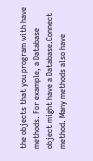the objects that you program with have methods. For example, a Database object might have a Database.Connect method. Many methods also have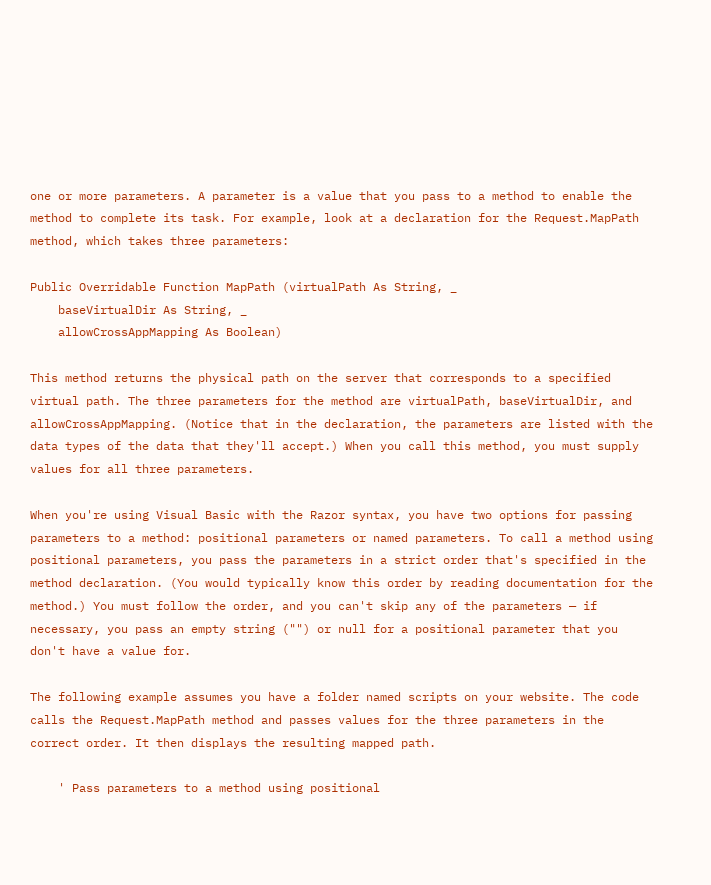one or more parameters. A parameter is a value that you pass to a method to enable the method to complete its task. For example, look at a declaration for the Request.MapPath method, which takes three parameters:

Public Overridable Function MapPath (virtualPath As String, _
    baseVirtualDir As String, _
    allowCrossAppMapping As Boolean)

This method returns the physical path on the server that corresponds to a specified virtual path. The three parameters for the method are virtualPath, baseVirtualDir, and allowCrossAppMapping. (Notice that in the declaration, the parameters are listed with the data types of the data that they'll accept.) When you call this method, you must supply values for all three parameters.

When you're using Visual Basic with the Razor syntax, you have two options for passing parameters to a method: positional parameters or named parameters. To call a method using positional parameters, you pass the parameters in a strict order that's specified in the method declaration. (You would typically know this order by reading documentation for the method.) You must follow the order, and you can't skip any of the parameters — if necessary, you pass an empty string ("") or null for a positional parameter that you don't have a value for.

The following example assumes you have a folder named scripts on your website. The code calls the Request.MapPath method and passes values for the three parameters in the correct order. It then displays the resulting mapped path.

    ' Pass parameters to a method using positional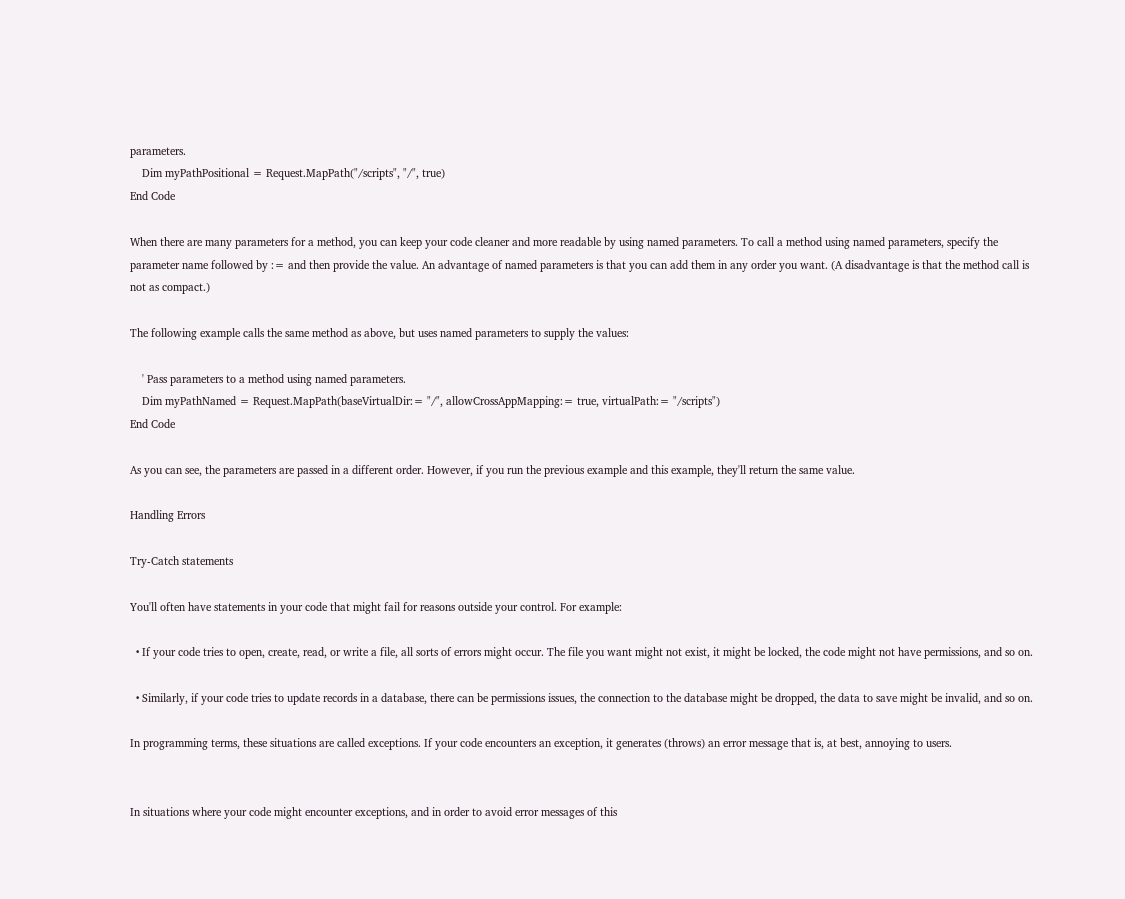parameters.
    Dim myPathPositional = Request.MapPath("/scripts", "/", true)
End Code

When there are many parameters for a method, you can keep your code cleaner and more readable by using named parameters. To call a method using named parameters, specify the parameter name followed by := and then provide the value. An advantage of named parameters is that you can add them in any order you want. (A disadvantage is that the method call is not as compact.)

The following example calls the same method as above, but uses named parameters to supply the values:

    ' Pass parameters to a method using named parameters.
    Dim myPathNamed = Request.MapPath(baseVirtualDir:= "/", allowCrossAppMapping:= true, virtualPath:= "/scripts")
End Code

As you can see, the parameters are passed in a different order. However, if you run the previous example and this example, they'll return the same value.

Handling Errors

Try-Catch statements

You'll often have statements in your code that might fail for reasons outside your control. For example:

  • If your code tries to open, create, read, or write a file, all sorts of errors might occur. The file you want might not exist, it might be locked, the code might not have permissions, and so on.

  • Similarly, if your code tries to update records in a database, there can be permissions issues, the connection to the database might be dropped, the data to save might be invalid, and so on.

In programming terms, these situations are called exceptions. If your code encounters an exception, it generates (throws) an error message that is, at best, annoying to users.


In situations where your code might encounter exceptions, and in order to avoid error messages of this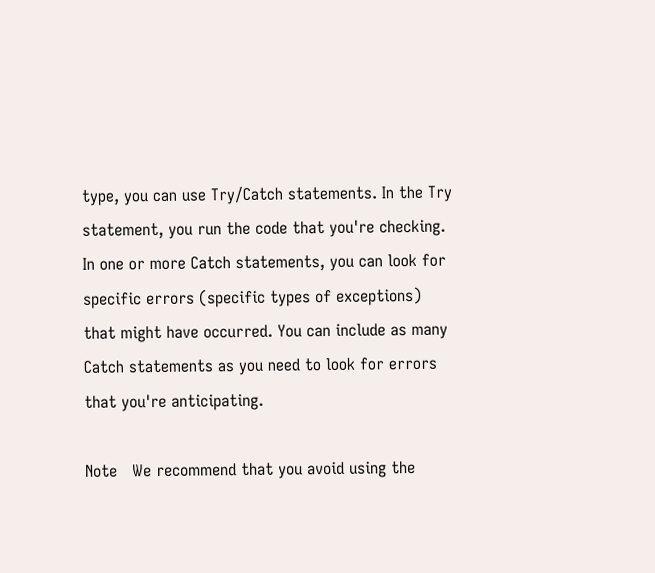type, you can use Try/Catch statements. In the Try statement, you run the code that you're checking. In one or more Catch statements, you can look for specific errors (specific types of exceptions) that might have occurred. You can include as many Catch statements as you need to look for errors that you're anticipating.

Note   We recommend that you avoid using the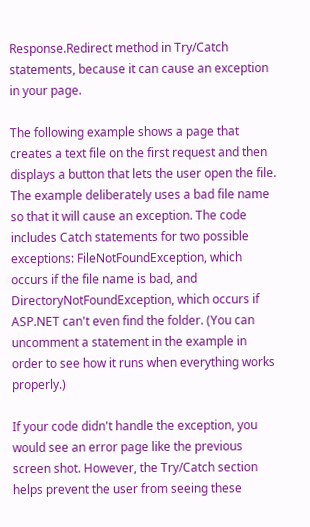Response.Redirect method in Try/Catch statements, because it can cause an exception in your page.

The following example shows a page that creates a text file on the first request and then displays a button that lets the user open the file. The example deliberately uses a bad file name so that it will cause an exception. The code includes Catch statements for two possible exceptions: FileNotFoundException, which occurs if the file name is bad, and DirectoryNotFoundException, which occurs if ASP.NET can't even find the folder. (You can uncomment a statement in the example in order to see how it runs when everything works properly.)

If your code didn't handle the exception, you would see an error page like the previous screen shot. However, the Try/Catch section helps prevent the user from seeing these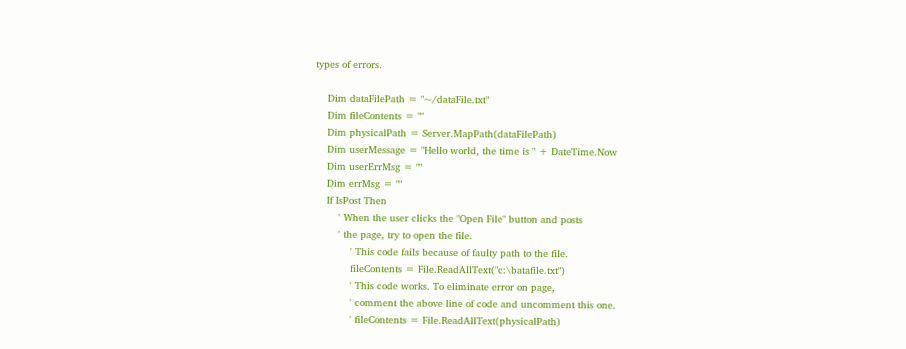types of errors.

    Dim dataFilePath = "~/dataFile.txt"
    Dim fileContents = ""
    Dim physicalPath = Server.MapPath(dataFilePath)
    Dim userMessage = "Hello world, the time is " + DateTime.Now
    Dim userErrMsg = ""
    Dim errMsg = ""
    If IsPost Then
        ' When the user clicks the "Open File" button and posts
        ' the page, try to open the file.
            ' This code fails because of faulty path to the file.
            fileContents = File.ReadAllText("c:\batafile.txt")
            ' This code works. To eliminate error on page,
            ' comment the above line of code and uncomment this one.
            ' fileContents = File.ReadAllText(physicalPath)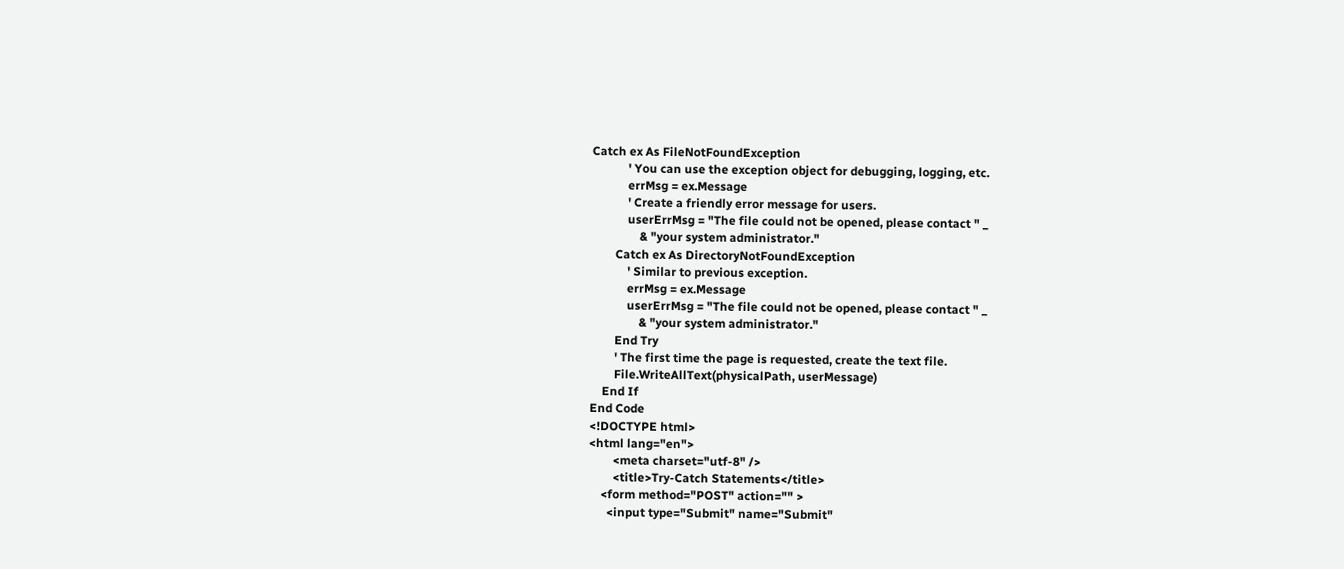Catch ex As FileNotFoundException
            ' You can use the exception object for debugging, logging, etc.
            errMsg = ex.Message
            ' Create a friendly error message for users.
            userErrMsg = "The file could not be opened, please contact " _
                & "your system administrator."
        Catch ex As DirectoryNotFoundException
            ' Similar to previous exception.
            errMsg = ex.Message
            userErrMsg = "The file could not be opened, please contact " _
                & "your system administrator."
        End Try
        ' The first time the page is requested, create the text file.
        File.WriteAllText(physicalPath, userMessage)
    End If
End Code
<!DOCTYPE html>
<html lang="en">
        <meta charset="utf-8" />
        <title>Try-Catch Statements</title>
    <form method="POST" action="" >
      <input type="Submit" name="Submit"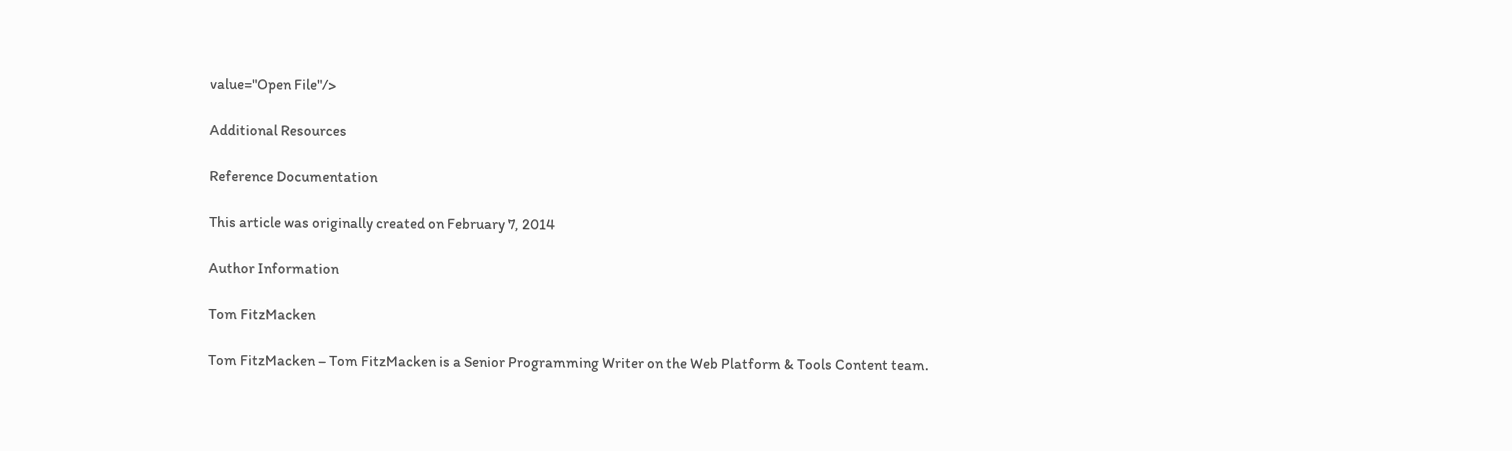value="Open File"/>

Additional Resources

Reference Documentation

This article was originally created on February 7, 2014

Author Information

Tom FitzMacken

Tom FitzMacken – Tom FitzMacken is a Senior Programming Writer on the Web Platform & Tools Content team.